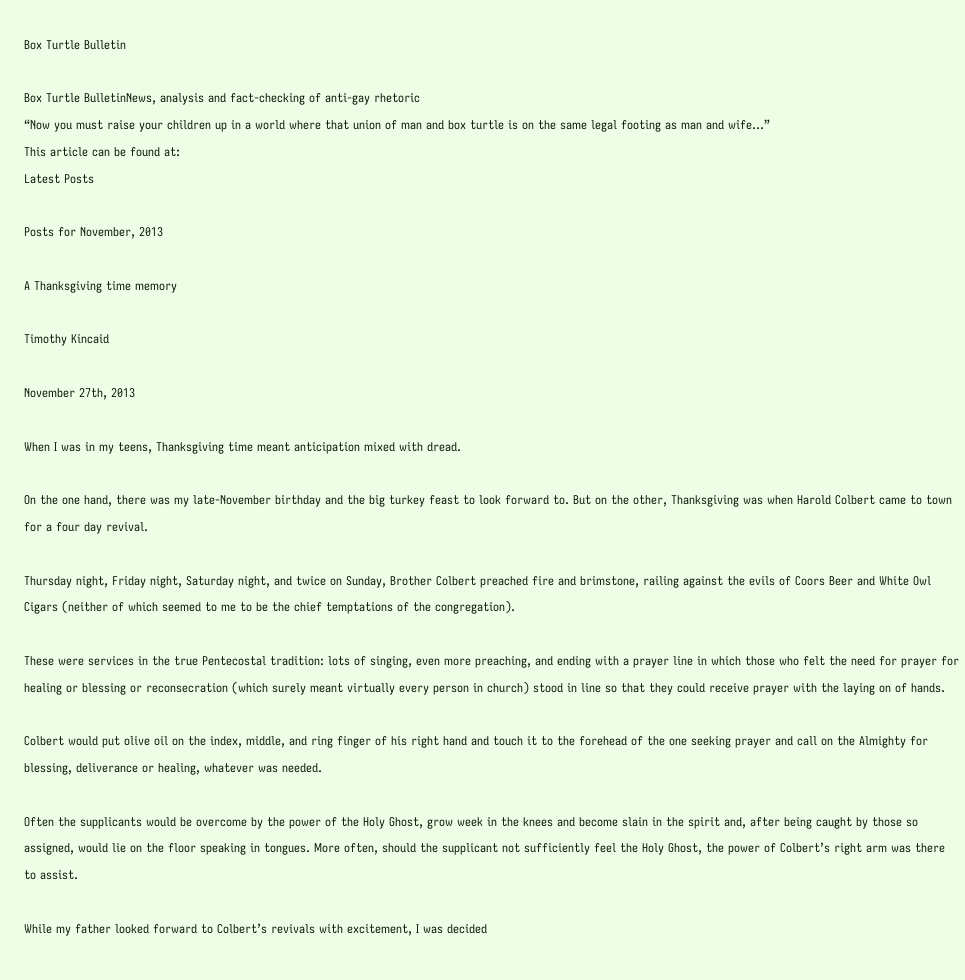Box Turtle Bulletin

Box Turtle BulletinNews, analysis and fact-checking of anti-gay rhetoric
“Now you must raise your children up in a world where that union of man and box turtle is on the same legal footing as man and wife…”
This article can be found at:
Latest Posts

Posts for November, 2013

A Thanksgiving time memory

Timothy Kincaid

November 27th, 2013

When I was in my teens, Thanksgiving time meant anticipation mixed with dread.

On the one hand, there was my late-November birthday and the big turkey feast to look forward to. But on the other, Thanksgiving was when Harold Colbert came to town for a four day revival.

Thursday night, Friday night, Saturday night, and twice on Sunday, Brother Colbert preached fire and brimstone, railing against the evils of Coors Beer and White Owl Cigars (neither of which seemed to me to be the chief temptations of the congregation).

These were services in the true Pentecostal tradition: lots of singing, even more preaching, and ending with a prayer line in which those who felt the need for prayer for healing or blessing or reconsecration (which surely meant virtually every person in church) stood in line so that they could receive prayer with the laying on of hands.

Colbert would put olive oil on the index, middle, and ring finger of his right hand and touch it to the forehead of the one seeking prayer and call on the Almighty for blessing, deliverance or healing, whatever was needed.

Often the supplicants would be overcome by the power of the Holy Ghost, grow week in the knees and become slain in the spirit and, after being caught by those so assigned, would lie on the floor speaking in tongues. More often, should the supplicant not sufficiently feel the Holy Ghost, the power of Colbert’s right arm was there to assist.

While my father looked forward to Colbert’s revivals with excitement, I was decided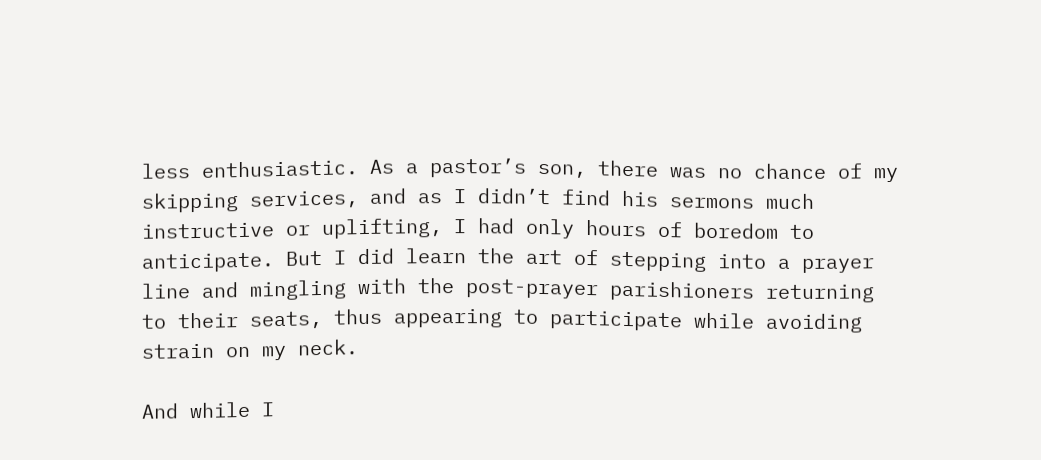less enthusiastic. As a pastor’s son, there was no chance of my skipping services, and as I didn’t find his sermons much instructive or uplifting, I had only hours of boredom to anticipate. But I did learn the art of stepping into a prayer line and mingling with the post-prayer parishioners returning to their seats, thus appearing to participate while avoiding strain on my neck.

And while I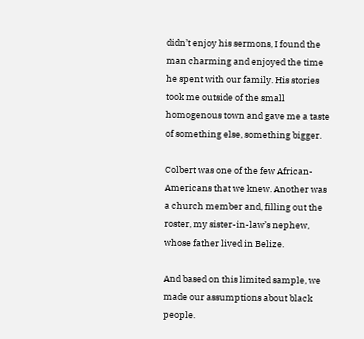didn’t enjoy his sermons, I found the man charming and enjoyed the time he spent with our family. His stories took me outside of the small homogenous town and gave me a taste of something else, something bigger.

Colbert was one of the few African-Americans that we knew. Another was a church member and, filling out the roster, my sister-in-law’s nephew, whose father lived in Belize.

And based on this limited sample, we made our assumptions about black people.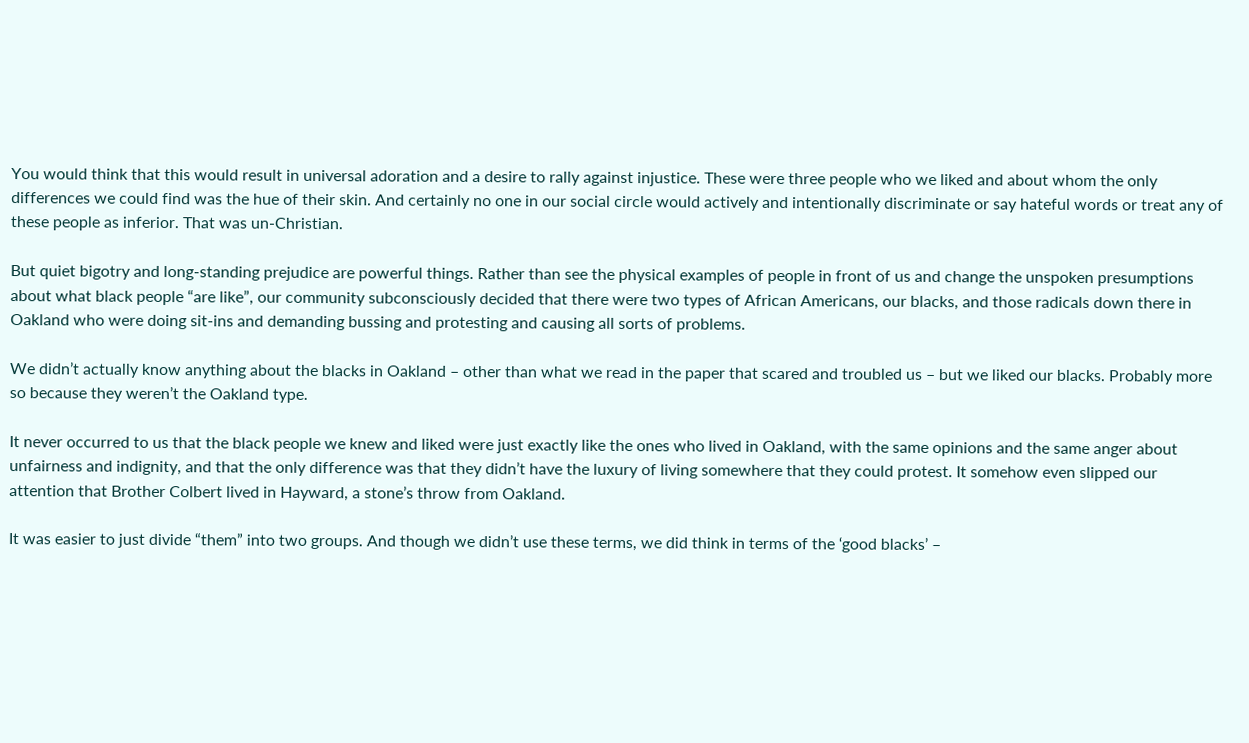You would think that this would result in universal adoration and a desire to rally against injustice. These were three people who we liked and about whom the only differences we could find was the hue of their skin. And certainly no one in our social circle would actively and intentionally discriminate or say hateful words or treat any of these people as inferior. That was un-Christian.

But quiet bigotry and long-standing prejudice are powerful things. Rather than see the physical examples of people in front of us and change the unspoken presumptions about what black people “are like”, our community subconsciously decided that there were two types of African Americans, our blacks, and those radicals down there in Oakland who were doing sit-ins and demanding bussing and protesting and causing all sorts of problems.

We didn’t actually know anything about the blacks in Oakland – other than what we read in the paper that scared and troubled us – but we liked our blacks. Probably more so because they weren’t the Oakland type.

It never occurred to us that the black people we knew and liked were just exactly like the ones who lived in Oakland, with the same opinions and the same anger about unfairness and indignity, and that the only difference was that they didn’t have the luxury of living somewhere that they could protest. It somehow even slipped our attention that Brother Colbert lived in Hayward, a stone’s throw from Oakland.

It was easier to just divide “them” into two groups. And though we didn’t use these terms, we did think in terms of the ‘good blacks’ –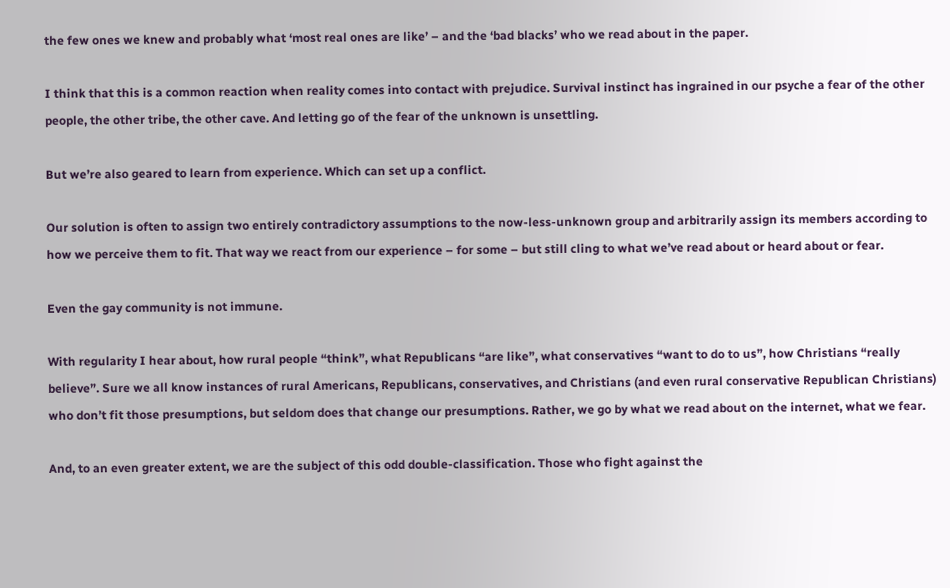the few ones we knew and probably what ‘most real ones are like’ – and the ‘bad blacks’ who we read about in the paper.

I think that this is a common reaction when reality comes into contact with prejudice. Survival instinct has ingrained in our psyche a fear of the other people, the other tribe, the other cave. And letting go of the fear of the unknown is unsettling.

But we’re also geared to learn from experience. Which can set up a conflict.

Our solution is often to assign two entirely contradictory assumptions to the now-less-unknown group and arbitrarily assign its members according to how we perceive them to fit. That way we react from our experience – for some – but still cling to what we’ve read about or heard about or fear.

Even the gay community is not immune.

With regularity I hear about, how rural people “think”, what Republicans “are like”, what conservatives “want to do to us”, how Christians “really believe”. Sure we all know instances of rural Americans, Republicans, conservatives, and Christians (and even rural conservative Republican Christians) who don’t fit those presumptions, but seldom does that change our presumptions. Rather, we go by what we read about on the internet, what we fear.

And, to an even greater extent, we are the subject of this odd double-classification. Those who fight against the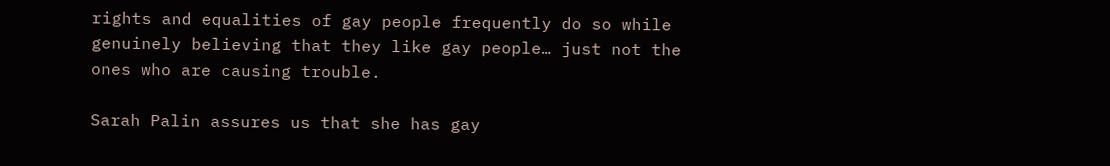rights and equalities of gay people frequently do so while genuinely believing that they like gay people… just not the ones who are causing trouble.

Sarah Palin assures us that she has gay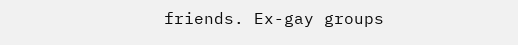friends. Ex-gay groups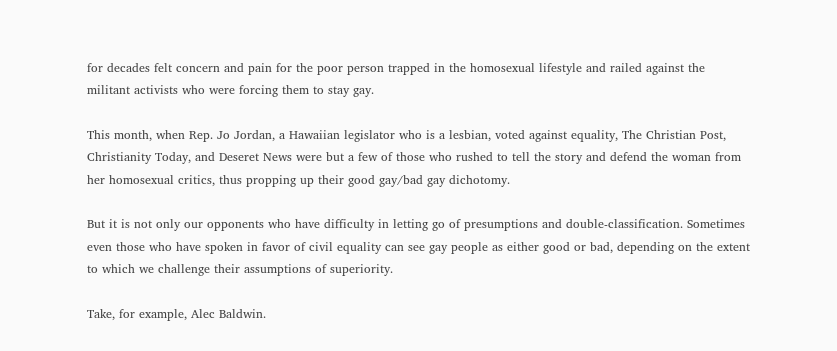for decades felt concern and pain for the poor person trapped in the homosexual lifestyle and railed against the militant activists who were forcing them to stay gay.

This month, when Rep. Jo Jordan, a Hawaiian legislator who is a lesbian, voted against equality, The Christian Post, Christianity Today, and Deseret News were but a few of those who rushed to tell the story and defend the woman from her homosexual critics, thus propping up their good gay/bad gay dichotomy.

But it is not only our opponents who have difficulty in letting go of presumptions and double-classification. Sometimes even those who have spoken in favor of civil equality can see gay people as either good or bad, depending on the extent to which we challenge their assumptions of superiority.

Take, for example, Alec Baldwin.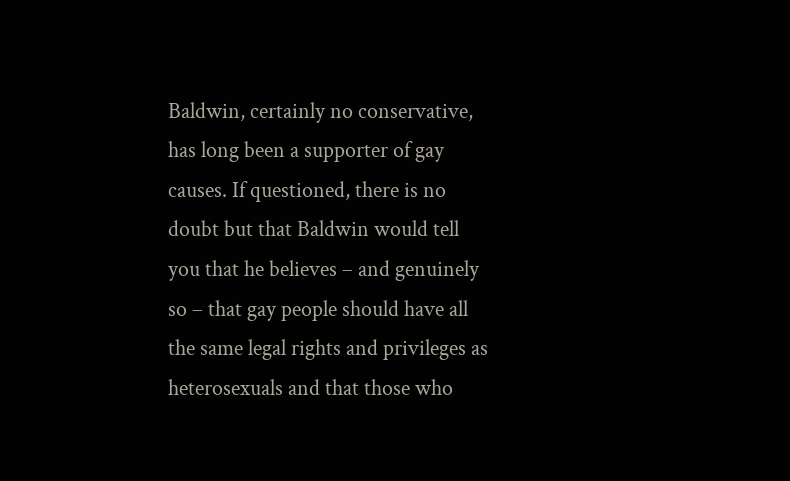Baldwin, certainly no conservative, has long been a supporter of gay causes. If questioned, there is no doubt but that Baldwin would tell you that he believes – and genuinely so – that gay people should have all the same legal rights and privileges as heterosexuals and that those who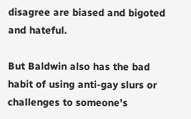disagree are biased and bigoted and hateful.

But Baldwin also has the bad habit of using anti-gay slurs or challenges to someone’s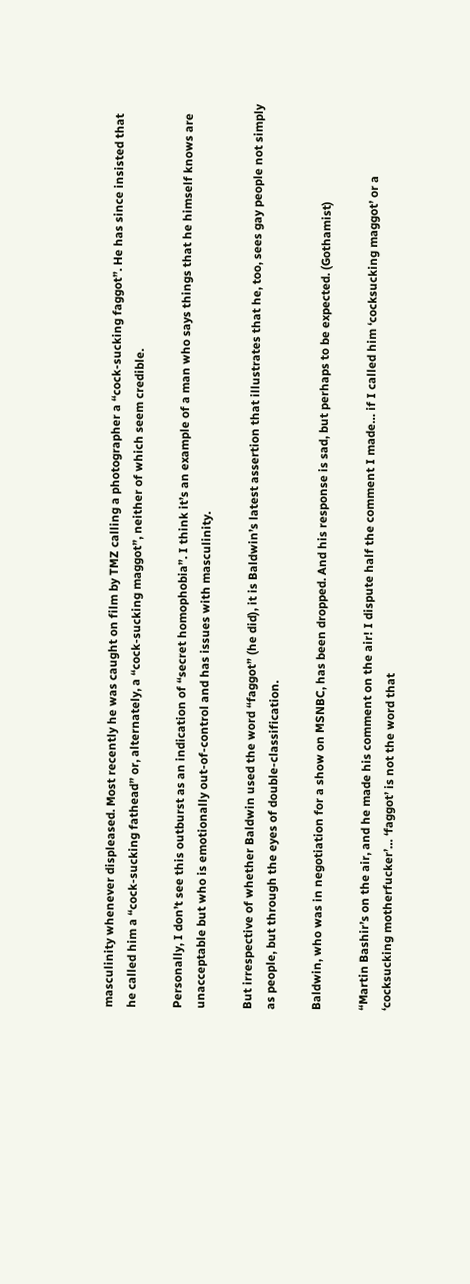masculinity whenever displeased. Most recently he was caught on film by TMZ calling a photographer a “cock-sucking faggot”. He has since insisted that he called him a “cock-sucking fathead” or, alternately, a “cock-sucking maggot”, neither of which seem credible.

Personally, I don’t see this outburst as an indication of “secret homophobia”. I think it’s an example of a man who says things that he himself knows are unacceptable but who is emotionally out-of-control and has issues with masculinity.

But irrespective of whether Baldwin used the word “faggot” (he did), it is Baldwin’s latest assertion that illustrates that he, too, sees gay people not simply as people, but through the eyes of double-classification.

Baldwin, who was in negotiation for a show on MSNBC, has been dropped. And his response is sad, but perhaps to be expected. (Gothamist)

“Martin Bashir’s on the air, and he made his comment on the air! I dispute half the comment I made… if I called him ‘cocksucking maggot’ or a ‘cocksucking motherfucker’… ‘faggot’ is not the word that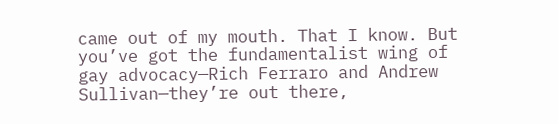came out of my mouth. That I know. But you’ve got the fundamentalist wing of gay advocacy—Rich Ferraro and Andrew Sullivan—they’re out there,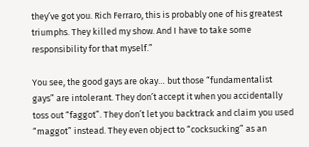they’ve got you. Rich Ferraro, this is probably one of his greatest triumphs. They killed my show. And I have to take some responsibility for that myself.”

You see, the good gays are okay… but those “fundamentalist gays” are intolerant. They don’t accept it when you accidentally toss out “faggot”. They don’t let you backtrack and claim you used “maggot” instead. They even object to “cocksucking” as an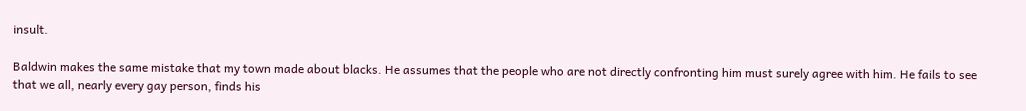insult.

Baldwin makes the same mistake that my town made about blacks. He assumes that the people who are not directly confronting him must surely agree with him. He fails to see that we all, nearly every gay person, finds his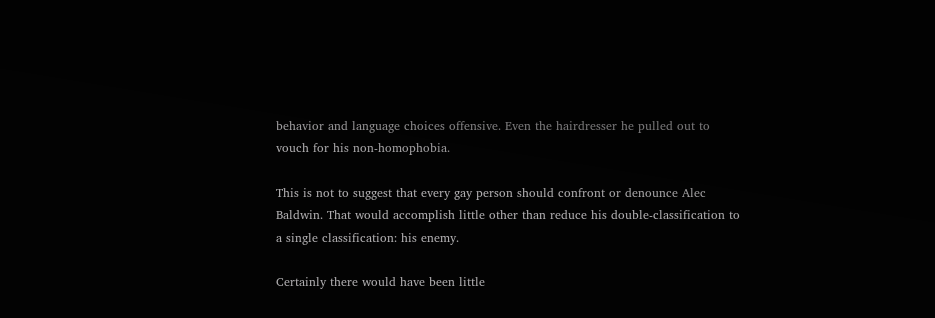behavior and language choices offensive. Even the hairdresser he pulled out to vouch for his non-homophobia.

This is not to suggest that every gay person should confront or denounce Alec Baldwin. That would accomplish little other than reduce his double-classification to a single classification: his enemy.

Certainly there would have been little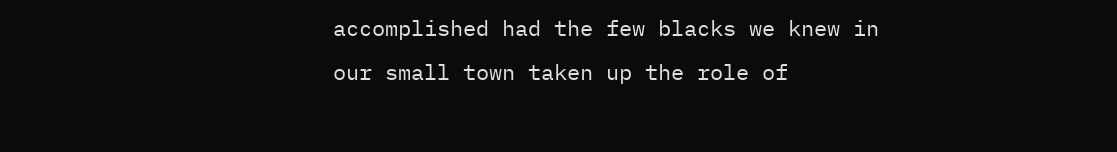accomplished had the few blacks we knew in our small town taken up the role of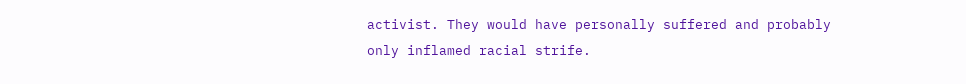activist. They would have personally suffered and probably only inflamed racial strife.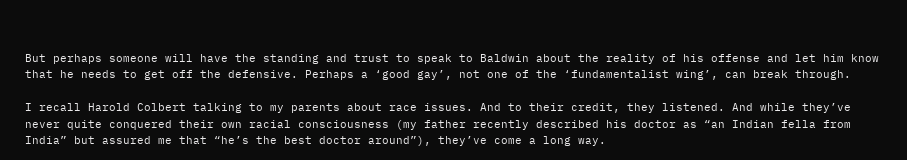But perhaps someone will have the standing and trust to speak to Baldwin about the reality of his offense and let him know that he needs to get off the defensive. Perhaps a ‘good gay’, not one of the ‘fundamentalist wing’, can break through.

I recall Harold Colbert talking to my parents about race issues. And to their credit, they listened. And while they’ve never quite conquered their own racial consciousness (my father recently described his doctor as “an Indian fella from India” but assured me that “he’s the best doctor around”), they’ve come a long way.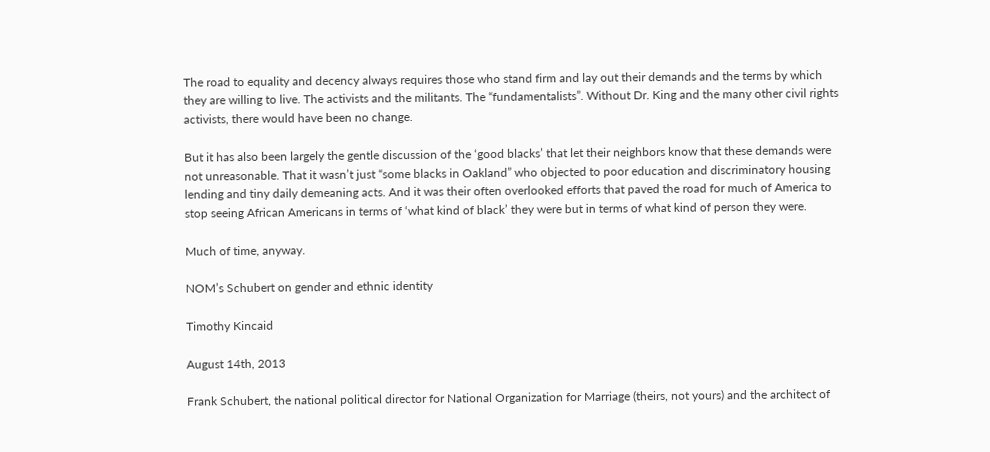The road to equality and decency always requires those who stand firm and lay out their demands and the terms by which they are willing to live. The activists and the militants. The “fundamentalists”. Without Dr. King and the many other civil rights activists, there would have been no change.

But it has also been largely the gentle discussion of the ‘good blacks’ that let their neighbors know that these demands were not unreasonable. That it wasn’t just “some blacks in Oakland” who objected to poor education and discriminatory housing lending and tiny daily demeaning acts. And it was their often overlooked efforts that paved the road for much of America to stop seeing African Americans in terms of ‘what kind of black’ they were but in terms of what kind of person they were.

Much of time, anyway.

NOM’s Schubert on gender and ethnic identity

Timothy Kincaid

August 14th, 2013

Frank Schubert, the national political director for National Organization for Marriage (theirs, not yours) and the architect of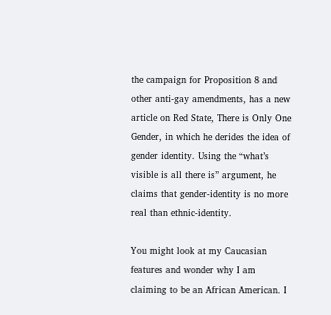the campaign for Proposition 8 and other anti-gay amendments, has a new article on Red State, There is Only One Gender, in which he derides the idea of gender identity. Using the “what’s visible is all there is” argument, he claims that gender-identity is no more real than ethnic-identity.

You might look at my Caucasian features and wonder why I am claiming to be an African American. I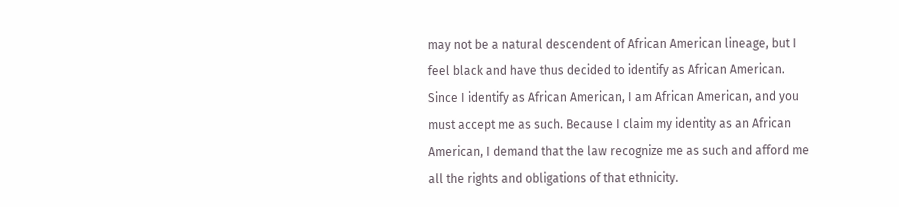may not be a natural descendent of African American lineage, but I feel black and have thus decided to identify as African American. Since I identify as African American, I am African American, and you must accept me as such. Because I claim my identity as an African American, I demand that the law recognize me as such and afford me all the rights and obligations of that ethnicity.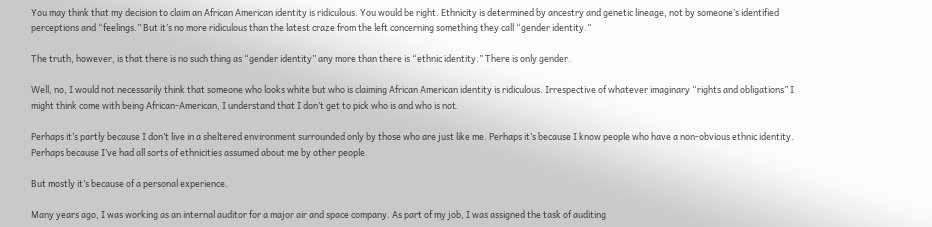You may think that my decision to claim an African American identity is ridiculous. You would be right. Ethnicity is determined by ancestry and genetic lineage, not by someone’s identified perceptions and “feelings.” But it’s no more ridiculous than the latest craze from the left concerning something they call “gender identity.”

The truth, however, is that there is no such thing as “gender identity” any more than there is “ethnic identity.” There is only gender.

Well, no, I would not necessarily think that someone who looks white but who is claiming African American identity is ridiculous. Irrespective of whatever imaginary “rights and obligations” I might think come with being African-American, I understand that I don’t get to pick who is and who is not.

Perhaps it’s partly because I don’t live in a sheltered environment surrounded only by those who are just like me. Perhaps it’s because I know people who have a non-obvious ethnic identity. Perhaps because I’ve had all sorts of ethnicities assumed about me by other people.

But mostly it’s because of a personal experience.

Many years ago, I was working as an internal auditor for a major air and space company. As part of my job, I was assigned the task of auditing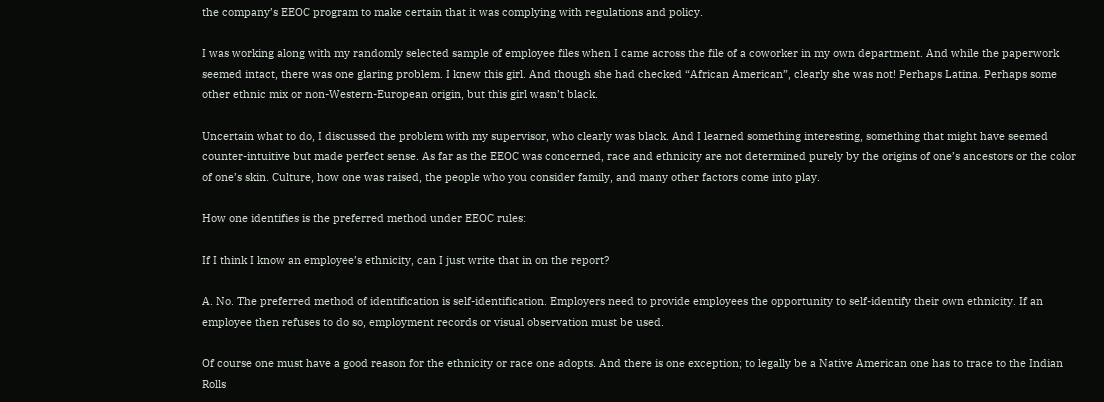the company’s EEOC program to make certain that it was complying with regulations and policy.

I was working along with my randomly selected sample of employee files when I came across the file of a coworker in my own department. And while the paperwork seemed intact, there was one glaring problem. I knew this girl. And though she had checked “African American”, clearly she was not! Perhaps Latina. Perhaps some other ethnic mix or non-Western-European origin, but this girl wasn’t black.

Uncertain what to do, I discussed the problem with my supervisor, who clearly was black. And I learned something interesting, something that might have seemed counter-intuitive but made perfect sense. As far as the EEOC was concerned, race and ethnicity are not determined purely by the origins of one’s ancestors or the color of one’s skin. Culture, how one was raised, the people who you consider family, and many other factors come into play.

How one identifies is the preferred method under EEOC rules:

If I think I know an employee’s ethnicity, can I just write that in on the report?

A. No. The preferred method of identification is self-identification. Employers need to provide employees the opportunity to self-identify their own ethnicity. If an employee then refuses to do so, employment records or visual observation must be used.

Of course one must have a good reason for the ethnicity or race one adopts. And there is one exception; to legally be a Native American one has to trace to the Indian Rolls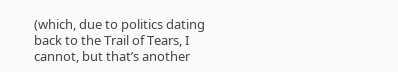(which, due to politics dating back to the Trail of Tears, I cannot, but that’s another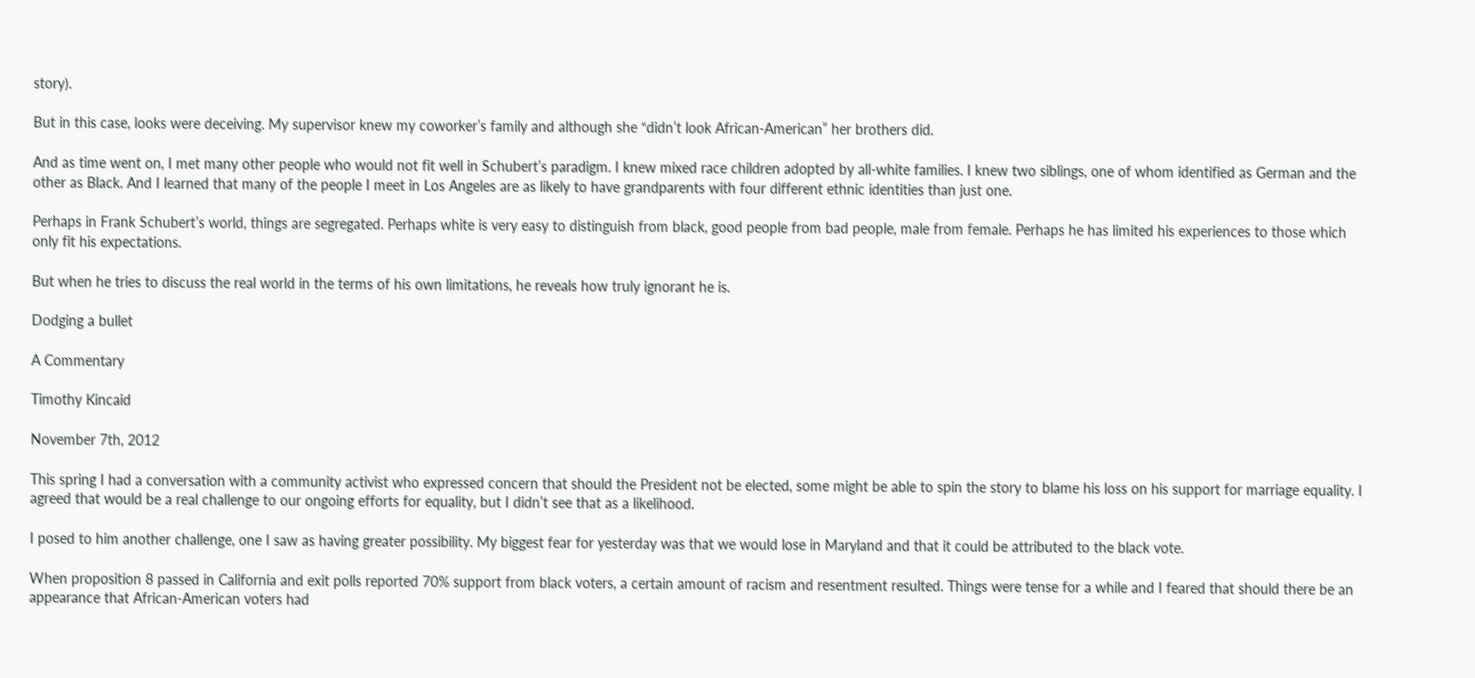story).

But in this case, looks were deceiving. My supervisor knew my coworker’s family and although she “didn’t look African-American” her brothers did.

And as time went on, I met many other people who would not fit well in Schubert’s paradigm. I knew mixed race children adopted by all-white families. I knew two siblings, one of whom identified as German and the other as Black. And I learned that many of the people I meet in Los Angeles are as likely to have grandparents with four different ethnic identities than just one.

Perhaps in Frank Schubert’s world, things are segregated. Perhaps white is very easy to distinguish from black, good people from bad people, male from female. Perhaps he has limited his experiences to those which only fit his expectations.

But when he tries to discuss the real world in the terms of his own limitations, he reveals how truly ignorant he is.

Dodging a bullet

A Commentary

Timothy Kincaid

November 7th, 2012

This spring I had a conversation with a community activist who expressed concern that should the President not be elected, some might be able to spin the story to blame his loss on his support for marriage equality. I agreed that would be a real challenge to our ongoing efforts for equality, but I didn’t see that as a likelihood.

I posed to him another challenge, one I saw as having greater possibility. My biggest fear for yesterday was that we would lose in Maryland and that it could be attributed to the black vote.

When proposition 8 passed in California and exit polls reported 70% support from black voters, a certain amount of racism and resentment resulted. Things were tense for a while and I feared that should there be an appearance that African-American voters had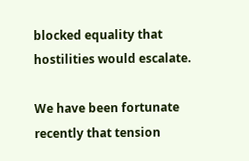blocked equality that hostilities would escalate.

We have been fortunate recently that tension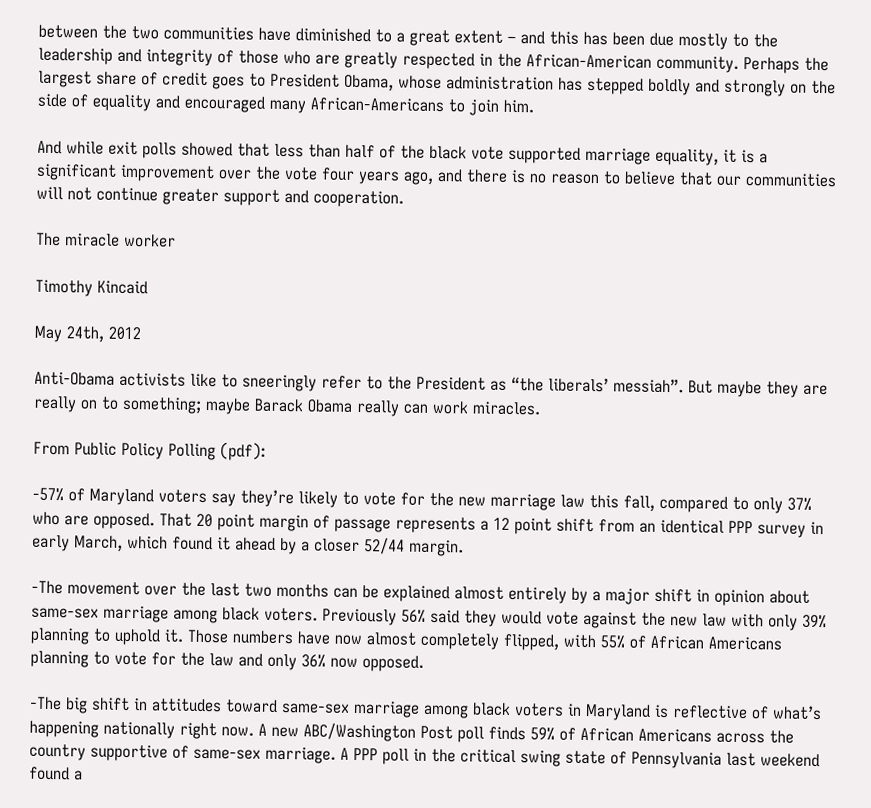between the two communities have diminished to a great extent – and this has been due mostly to the leadership and integrity of those who are greatly respected in the African-American community. Perhaps the largest share of credit goes to President Obama, whose administration has stepped boldly and strongly on the side of equality and encouraged many African-Americans to join him.

And while exit polls showed that less than half of the black vote supported marriage equality, it is a significant improvement over the vote four years ago, and there is no reason to believe that our communities will not continue greater support and cooperation.

The miracle worker

Timothy Kincaid

May 24th, 2012

Anti-Obama activists like to sneeringly refer to the President as “the liberals’ messiah”. But maybe they are really on to something; maybe Barack Obama really can work miracles.

From Public Policy Polling (pdf):

-57% of Maryland voters say they’re likely to vote for the new marriage law this fall, compared to only 37% who are opposed. That 20 point margin of passage represents a 12 point shift from an identical PPP survey in early March, which found it ahead by a closer 52/44 margin.

-The movement over the last two months can be explained almost entirely by a major shift in opinion about same-sex marriage among black voters. Previously 56% said they would vote against the new law with only 39% planning to uphold it. Those numbers have now almost completely flipped, with 55% of African Americans planning to vote for the law and only 36% now opposed.

-The big shift in attitudes toward same-sex marriage among black voters in Maryland is reflective of what’s happening nationally right now. A new ABC/Washington Post poll finds 59% of African Americans across the country supportive of same-sex marriage. A PPP poll in the critical swing state of Pennsylvania last weekend found a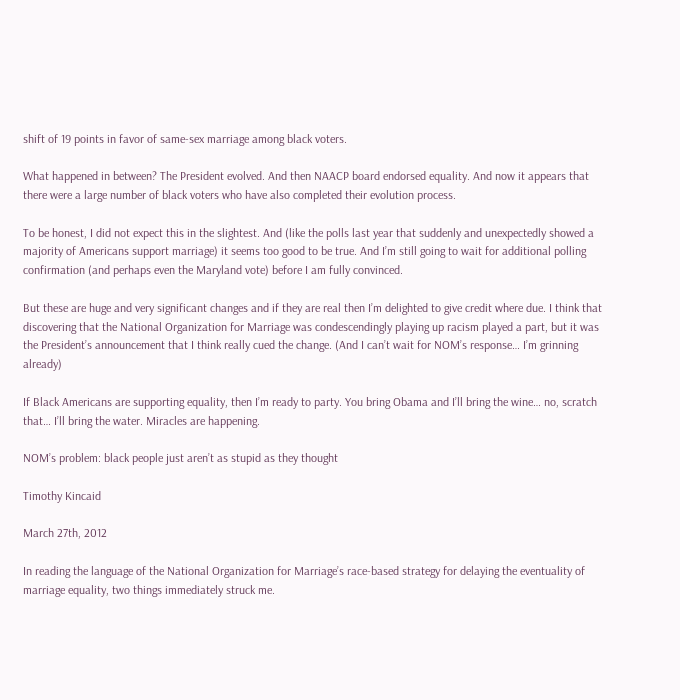shift of 19 points in favor of same-sex marriage among black voters.

What happened in between? The President evolved. And then NAACP board endorsed equality. And now it appears that there were a large number of black voters who have also completed their evolution process.

To be honest, I did not expect this in the slightest. And (like the polls last year that suddenly and unexpectedly showed a majority of Americans support marriage) it seems too good to be true. And I’m still going to wait for additional polling confirmation (and perhaps even the Maryland vote) before I am fully convinced.

But these are huge and very significant changes and if they are real then I’m delighted to give credit where due. I think that discovering that the National Organization for Marriage was condescendingly playing up racism played a part, but it was the President’s announcement that I think really cued the change. (And I can’t wait for NOM’s response… I’m grinning already)

If Black Americans are supporting equality, then I’m ready to party. You bring Obama and I’ll bring the wine… no, scratch that… I’ll bring the water. Miracles are happening.

NOM’s problem: black people just aren’t as stupid as they thought

Timothy Kincaid

March 27th, 2012

In reading the language of the National Organization for Marriage’s race-based strategy for delaying the eventuality of marriage equality, two things immediately struck me.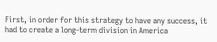First, in order for this strategy to have any success, it had to create a long-term division in America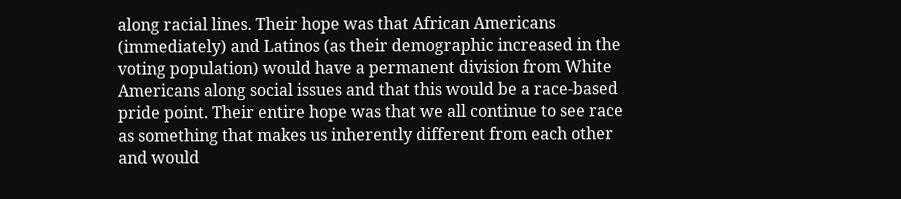along racial lines. Their hope was that African Americans (immediately) and Latinos (as their demographic increased in the voting population) would have a permanent division from White Americans along social issues and that this would be a race-based pride point. Their entire hope was that we all continue to see race as something that makes us inherently different from each other and would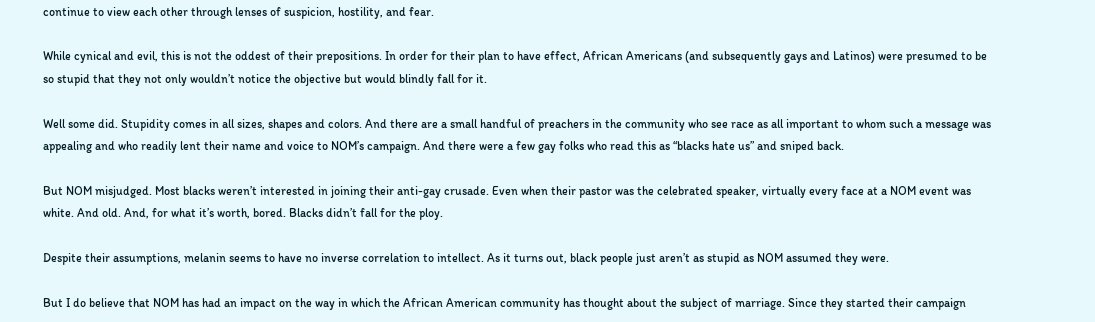continue to view each other through lenses of suspicion, hostility, and fear.

While cynical and evil, this is not the oddest of their prepositions. In order for their plan to have effect, African Americans (and subsequently gays and Latinos) were presumed to be so stupid that they not only wouldn’t notice the objective but would blindly fall for it.

Well some did. Stupidity comes in all sizes, shapes and colors. And there are a small handful of preachers in the community who see race as all important to whom such a message was appealing and who readily lent their name and voice to NOM’s campaign. And there were a few gay folks who read this as “blacks hate us” and sniped back.

But NOM misjudged. Most blacks weren’t interested in joining their anti-gay crusade. Even when their pastor was the celebrated speaker, virtually every face at a NOM event was white. And old. And, for what it’s worth, bored. Blacks didn’t fall for the ploy.

Despite their assumptions, melanin seems to have no inverse correlation to intellect. As it turns out, black people just aren’t as stupid as NOM assumed they were.

But I do believe that NOM has had an impact on the way in which the African American community has thought about the subject of marriage. Since they started their campaign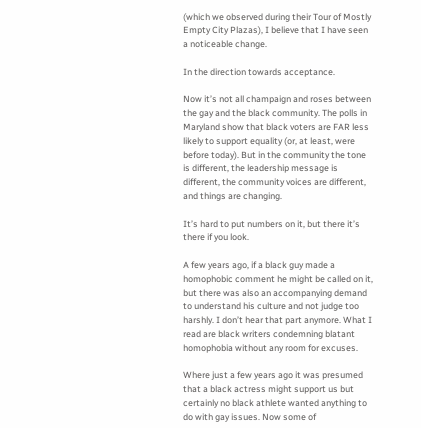(which we observed during their Tour of Mostly Empty City Plazas), I believe that I have seen a noticeable change.

In the direction towards acceptance.

Now it’s not all champaign and roses between the gay and the black community. The polls in Maryland show that black voters are FAR less likely to support equality (or, at least, were before today). But in the community the tone is different, the leadership message is different, the community voices are different, and things are changing.

It’s hard to put numbers on it, but there it’s there if you look.

A few years ago, if a black guy made a homophobic comment he might be called on it, but there was also an accompanying demand to understand his culture and not judge too harshly. I don’t hear that part anymore. What I read are black writers condemning blatant homophobia without any room for excuses.

Where just a few years ago it was presumed that a black actress might support us but certainly no black athlete wanted anything to do with gay issues. Now some of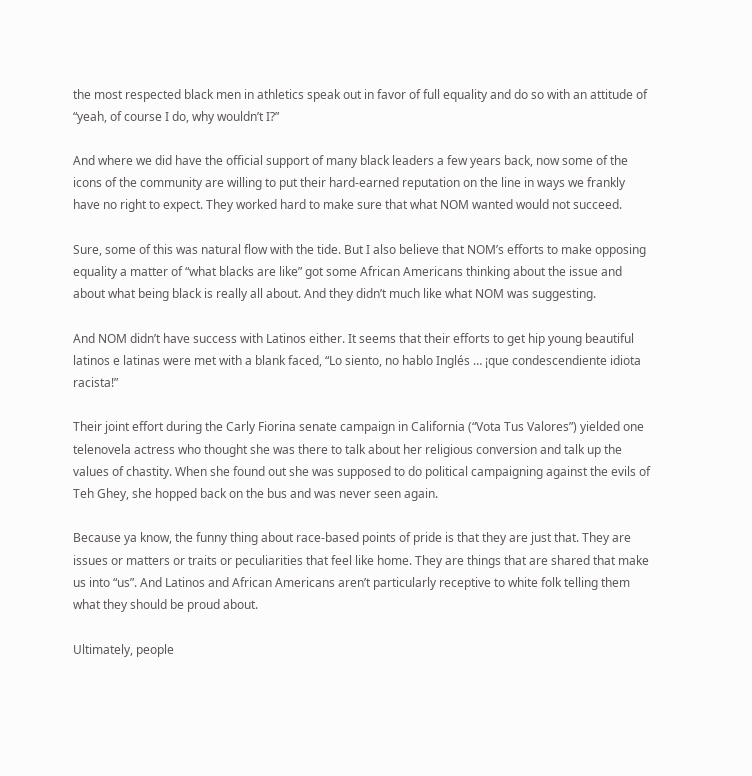the most respected black men in athletics speak out in favor of full equality and do so with an attitude of “yeah, of course I do, why wouldn’t I?”

And where we did have the official support of many black leaders a few years back, now some of the icons of the community are willing to put their hard-earned reputation on the line in ways we frankly have no right to expect. They worked hard to make sure that what NOM wanted would not succeed.

Sure, some of this was natural flow with the tide. But I also believe that NOM’s efforts to make opposing equality a matter of “what blacks are like” got some African Americans thinking about the issue and about what being black is really all about. And they didn’t much like what NOM was suggesting.

And NOM didn’t have success with Latinos either. It seems that their efforts to get hip young beautiful latinos e latinas were met with a blank faced, “Lo siento, no hablo Inglés … ¡que condescendiente idiota racista!”

Their joint effort during the Carly Fiorina senate campaign in California (“Vota Tus Valores”) yielded one telenovela actress who thought she was there to talk about her religious conversion and talk up the values of chastity. When she found out she was supposed to do political campaigning against the evils of Teh Ghey, she hopped back on the bus and was never seen again.

Because ya know, the funny thing about race-based points of pride is that they are just that. They are issues or matters or traits or peculiarities that feel like home. They are things that are shared that make us into “us”. And Latinos and African Americans aren’t particularly receptive to white folk telling them what they should be proud about.

Ultimately, people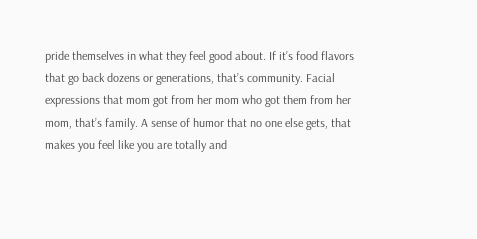pride themselves in what they feel good about. If it’s food flavors that go back dozens or generations, that’s community. Facial expressions that mom got from her mom who got them from her mom, that’s family. A sense of humor that no one else gets, that makes you feel like you are totally and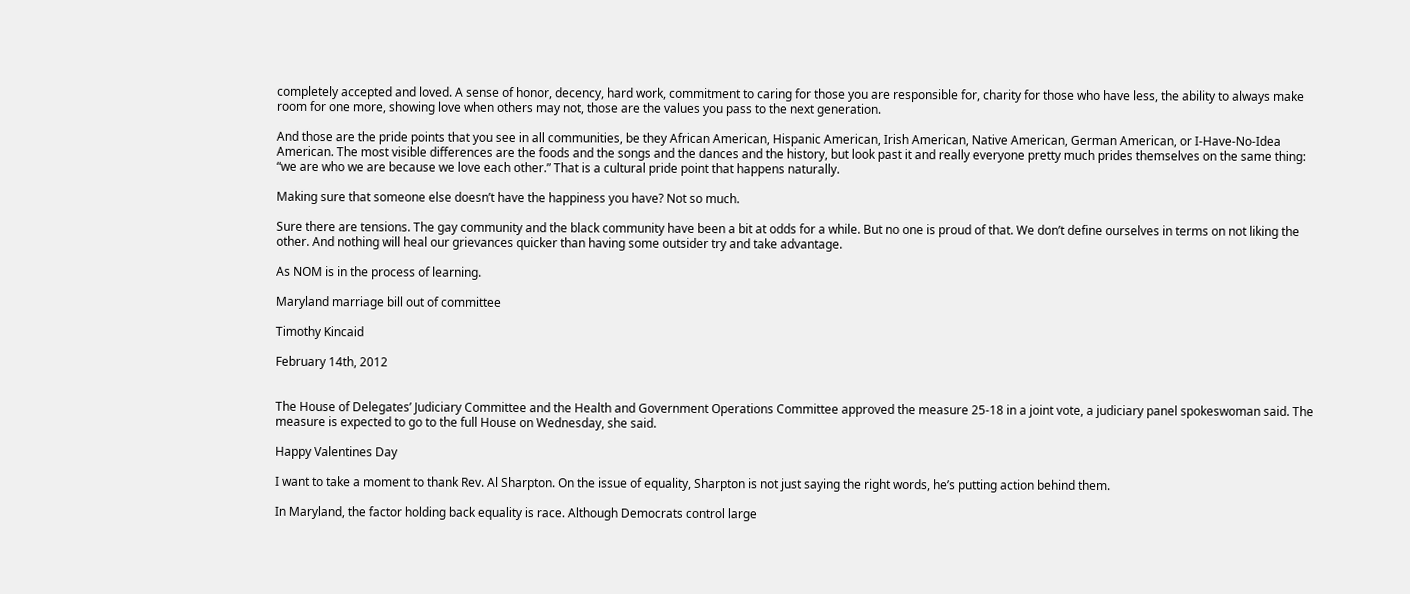completely accepted and loved. A sense of honor, decency, hard work, commitment to caring for those you are responsible for, charity for those who have less, the ability to always make room for one more, showing love when others may not, those are the values you pass to the next generation.

And those are the pride points that you see in all communities, be they African American, Hispanic American, Irish American, Native American, German American, or I-Have-No-Idea American. The most visible differences are the foods and the songs and the dances and the history, but look past it and really everyone pretty much prides themselves on the same thing: “we are who we are because we love each other.” That is a cultural pride point that happens naturally.

Making sure that someone else doesn’t have the happiness you have? Not so much.

Sure there are tensions. The gay community and the black community have been a bit at odds for a while. But no one is proud of that. We don’t define ourselves in terms on not liking the other. And nothing will heal our grievances quicker than having some outsider try and take advantage.

As NOM is in the process of learning.

Maryland marriage bill out of committee

Timothy Kincaid

February 14th, 2012


The House of Delegates’ Judiciary Committee and the Health and Government Operations Committee approved the measure 25-18 in a joint vote, a judiciary panel spokeswoman said. The measure is expected to go to the full House on Wednesday, she said.

Happy Valentines Day

I want to take a moment to thank Rev. Al Sharpton. On the issue of equality, Sharpton is not just saying the right words, he’s putting action behind them.

In Maryland, the factor holding back equality is race. Although Democrats control large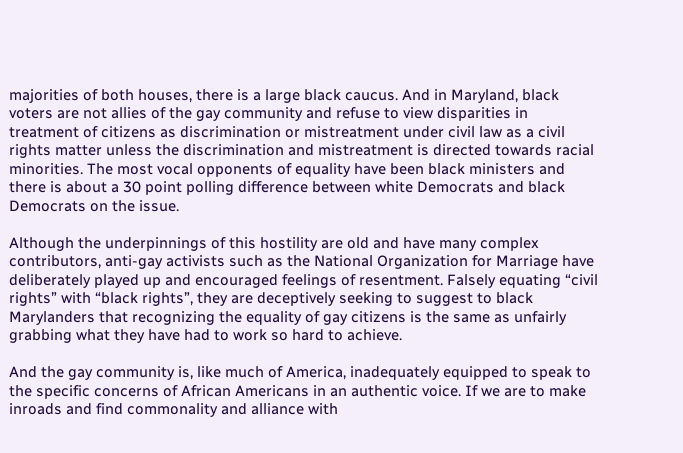majorities of both houses, there is a large black caucus. And in Maryland, black voters are not allies of the gay community and refuse to view disparities in treatment of citizens as discrimination or mistreatment under civil law as a civil rights matter unless the discrimination and mistreatment is directed towards racial minorities. The most vocal opponents of equality have been black ministers and there is about a 30 point polling difference between white Democrats and black Democrats on the issue.

Although the underpinnings of this hostility are old and have many complex contributors, anti-gay activists such as the National Organization for Marriage have deliberately played up and encouraged feelings of resentment. Falsely equating “civil rights” with “black rights”, they are deceptively seeking to suggest to black Marylanders that recognizing the equality of gay citizens is the same as unfairly grabbing what they have had to work so hard to achieve.

And the gay community is, like much of America, inadequately equipped to speak to the specific concerns of African Americans in an authentic voice. If we are to make inroads and find commonality and alliance with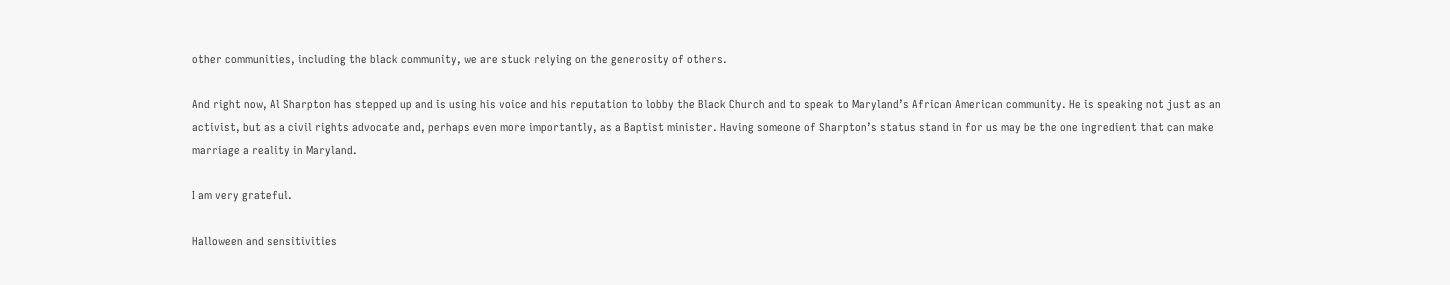other communities, including the black community, we are stuck relying on the generosity of others.

And right now, Al Sharpton has stepped up and is using his voice and his reputation to lobby the Black Church and to speak to Maryland’s African American community. He is speaking not just as an activist, but as a civil rights advocate and, perhaps even more importantly, as a Baptist minister. Having someone of Sharpton’s status stand in for us may be the one ingredient that can make marriage a reality in Maryland.

I am very grateful.

Halloween and sensitivities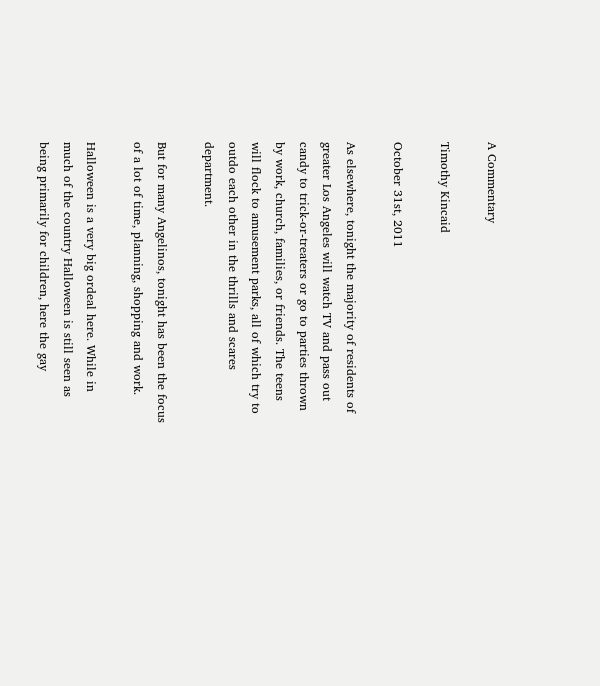A Commentary

Timothy Kincaid

October 31st, 2011

As elsewhere, tonight the majority of residents of greater Los Angeles will watch TV and pass out candy to trick-or-treaters or go to parties thrown by work, church, families, or friends. The teens will flock to amusement parks, all of which try to outdo each other in the thrills and scares department.

But for many Angelinos, tonight has been the focus of a lot of time, planning, shopping and work.

Halloween is a very big ordeal here. While in much of the country Halloween is still seen as being primarily for children, here the gay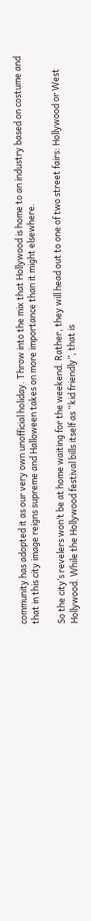community has adopted it as our very own unofficial holiday. Throw into the mix that Hollywood is home to an industry based on costume and that in this city image reigns supreme and Halloween takes on more importance than it might elsewhere.

So the city’s revelers won’t be at home waiting for the weekend. Rather, they will head out to one of two street fairs: Hollywood or West Hollywood. While the Hollywood festival bills itself as “kid friendly”, that is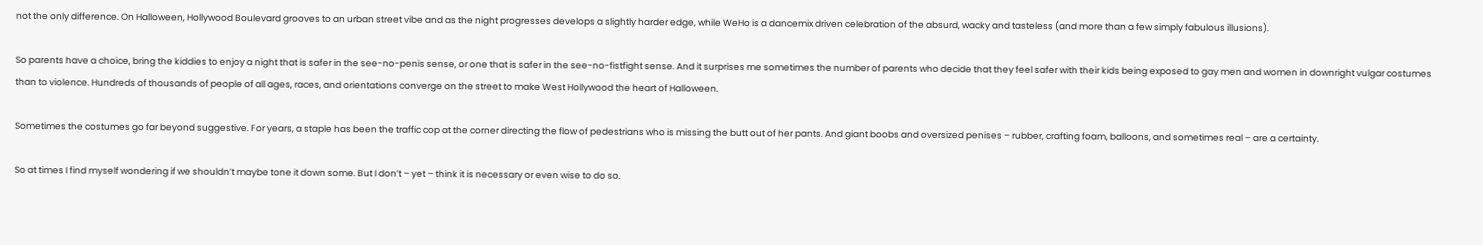not the only difference. On Halloween, Hollywood Boulevard grooves to an urban street vibe and as the night progresses develops a slightly harder edge, while WeHo is a dancemix driven celebration of the absurd, wacky and tasteless (and more than a few simply fabulous illusions).

So parents have a choice, bring the kiddies to enjoy a night that is safer in the see-no-penis sense, or one that is safer in the see-no-fistfight sense. And it surprises me sometimes the number of parents who decide that they feel safer with their kids being exposed to gay men and women in downright vulgar costumes than to violence. Hundreds of thousands of people of all ages, races, and orientations converge on the street to make West Hollywood the heart of Halloween.

Sometimes the costumes go far beyond suggestive. For years, a staple has been the traffic cop at the corner directing the flow of pedestrians who is missing the butt out of her pants. And giant boobs and oversized penises – rubber, crafting foam, balloons, and sometimes real – are a certainty.

So at times I find myself wondering if we shouldn’t maybe tone it down some. But I don’t – yet – think it is necessary or even wise to do so.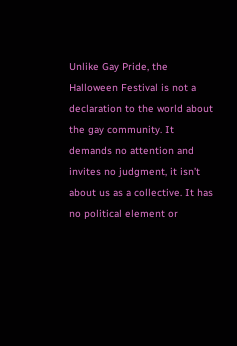Unlike Gay Pride, the Halloween Festival is not a declaration to the world about the gay community. It demands no attention and invites no judgment, it isn’t about us as a collective. It has no political element or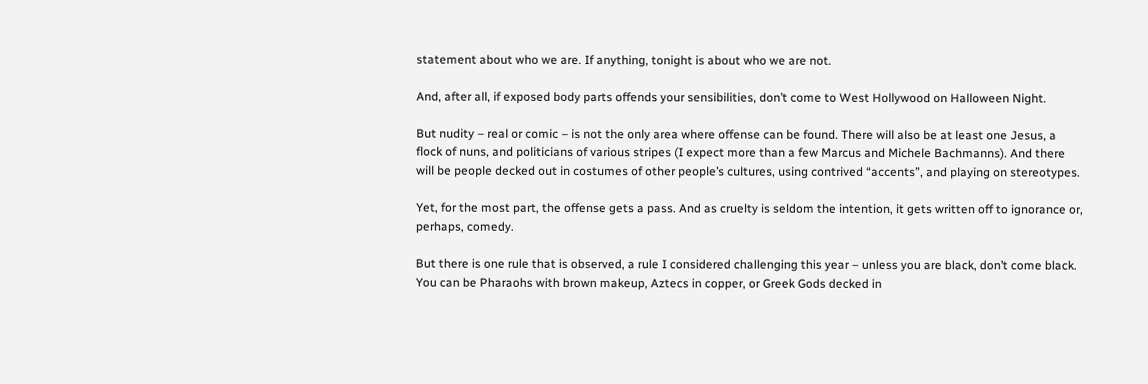statement about who we are. If anything, tonight is about who we are not.

And, after all, if exposed body parts offends your sensibilities, don’t come to West Hollywood on Halloween Night.

But nudity – real or comic – is not the only area where offense can be found. There will also be at least one Jesus, a flock of nuns, and politicians of various stripes (I expect more than a few Marcus and Michele Bachmanns). And there will be people decked out in costumes of other people’s cultures, using contrived “accents”, and playing on stereotypes.

Yet, for the most part, the offense gets a pass. And as cruelty is seldom the intention, it gets written off to ignorance or, perhaps, comedy.

But there is one rule that is observed, a rule I considered challenging this year – unless you are black, don’t come black. You can be Pharaohs with brown makeup, Aztecs in copper, or Greek Gods decked in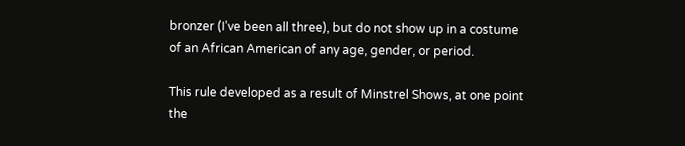bronzer (I’ve been all three), but do not show up in a costume of an African American of any age, gender, or period.

This rule developed as a result of Minstrel Shows, at one point the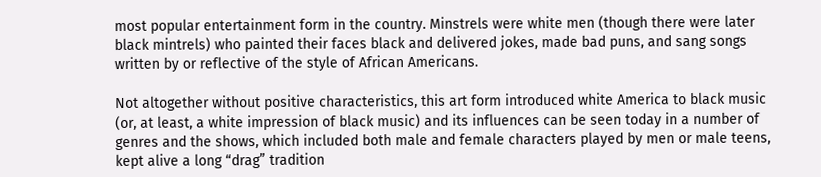most popular entertainment form in the country. Minstrels were white men (though there were later black mintrels) who painted their faces black and delivered jokes, made bad puns, and sang songs written by or reflective of the style of African Americans.

Not altogether without positive characteristics, this art form introduced white America to black music (or, at least, a white impression of black music) and its influences can be seen today in a number of genres and the shows, which included both male and female characters played by men or male teens, kept alive a long “drag” tradition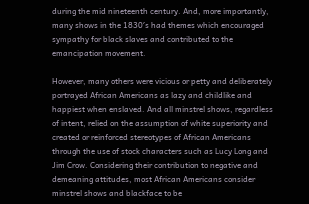during the mid nineteenth century. And, more importantly, many shows in the 1830′s had themes which encouraged sympathy for black slaves and contributed to the emancipation movement.

However, many others were vicious or petty and deliberately portrayed African Americans as lazy and childlike and happiest when enslaved. And all minstrel shows, regardless of intent, relied on the assumption of white superiority and created or reinforced stereotypes of African Americans through the use of stock characters such as Lucy Long and Jim Crow. Considering their contribution to negative and demeaning attitudes, most African Americans consider minstrel shows and blackface to be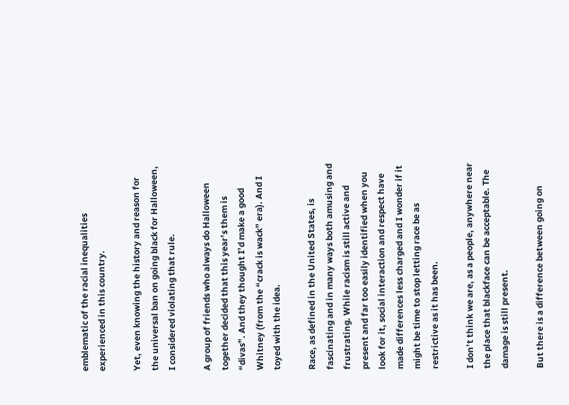emblematic of the racial inequalities experienced in this country.

Yet, even knowing the history and reason for the universal ban on going black for Halloween, I considered violating that rule.

A group of friends who always do Halloween together decided that this year’s them is “divas”. And they thought I’d make a good Whitney (from the “crack is wack” era). And I toyed with the idea.

Race, as defined in the United States, is fascinating and in many ways both amusing and frustrating. While racism is still active and present and far too easily identified when you look for it, social interaction and respect have made differences less charged and I wonder if it might be time to stop letting race be as restrictive as it has been.

I don’t think we are, as a people, anywhere near the place that blackface can be acceptable. The damage is still present.

But there is a difference between going on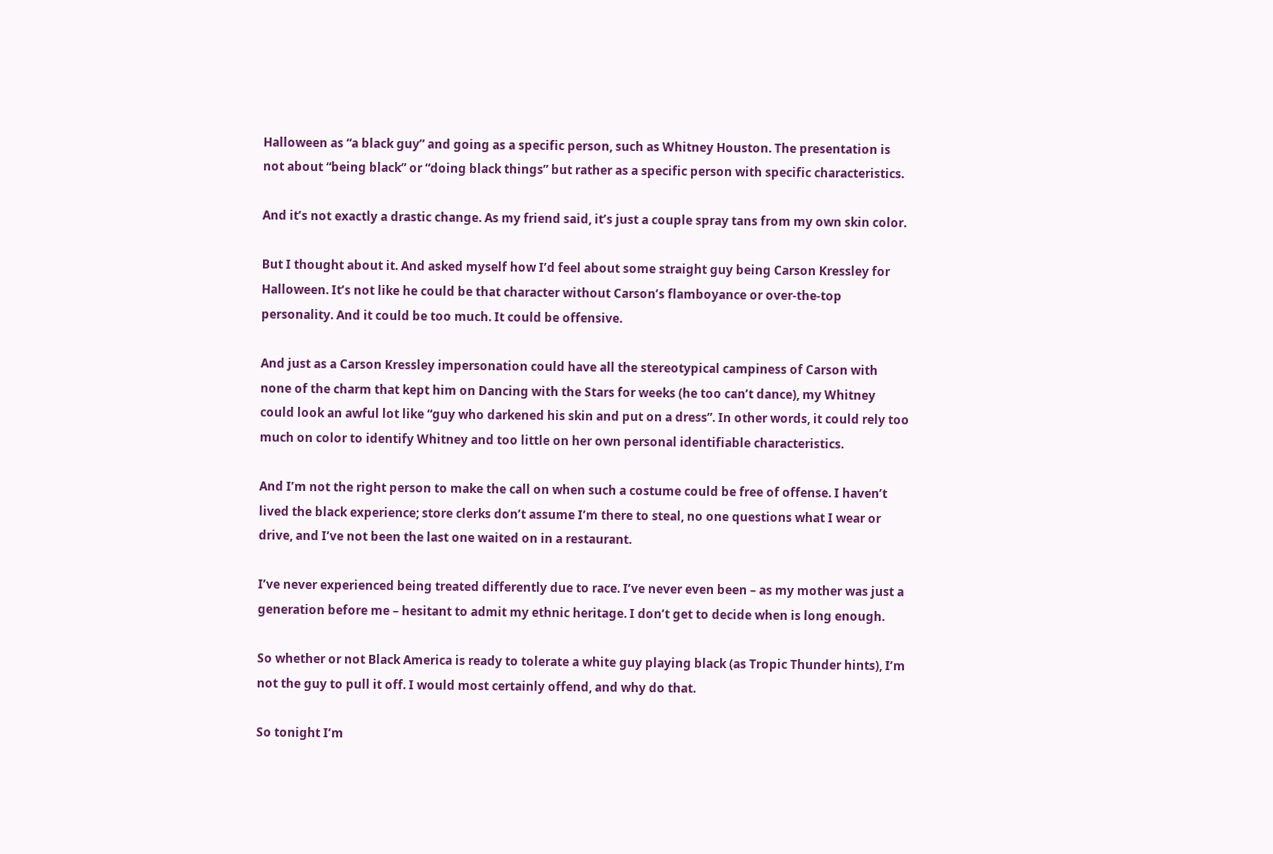Halloween as “a black guy” and going as a specific person, such as Whitney Houston. The presentation is not about “being black” or “doing black things” but rather as a specific person with specific characteristics.

And it’s not exactly a drastic change. As my friend said, it’s just a couple spray tans from my own skin color.

But I thought about it. And asked myself how I’d feel about some straight guy being Carson Kressley for Halloween. It’s not like he could be that character without Carson’s flamboyance or over-the-top personality. And it could be too much. It could be offensive.

And just as a Carson Kressley impersonation could have all the stereotypical campiness of Carson with none of the charm that kept him on Dancing with the Stars for weeks (he too can’t dance), my Whitney could look an awful lot like “guy who darkened his skin and put on a dress”. In other words, it could rely too much on color to identify Whitney and too little on her own personal identifiable characteristics.

And I’m not the right person to make the call on when such a costume could be free of offense. I haven’t lived the black experience; store clerks don’t assume I’m there to steal, no one questions what I wear or drive, and I’ve not been the last one waited on in a restaurant.

I’ve never experienced being treated differently due to race. I’ve never even been – as my mother was just a generation before me – hesitant to admit my ethnic heritage. I don’t get to decide when is long enough.

So whether or not Black America is ready to tolerate a white guy playing black (as Tropic Thunder hints), I’m not the guy to pull it off. I would most certainly offend, and why do that.

So tonight I’m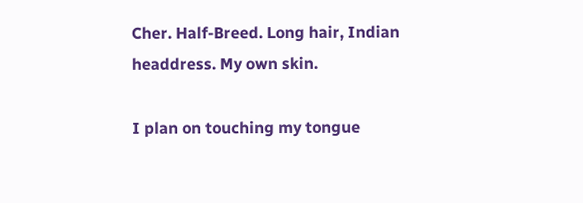Cher. Half-Breed. Long hair, Indian headdress. My own skin.

I plan on touching my tongue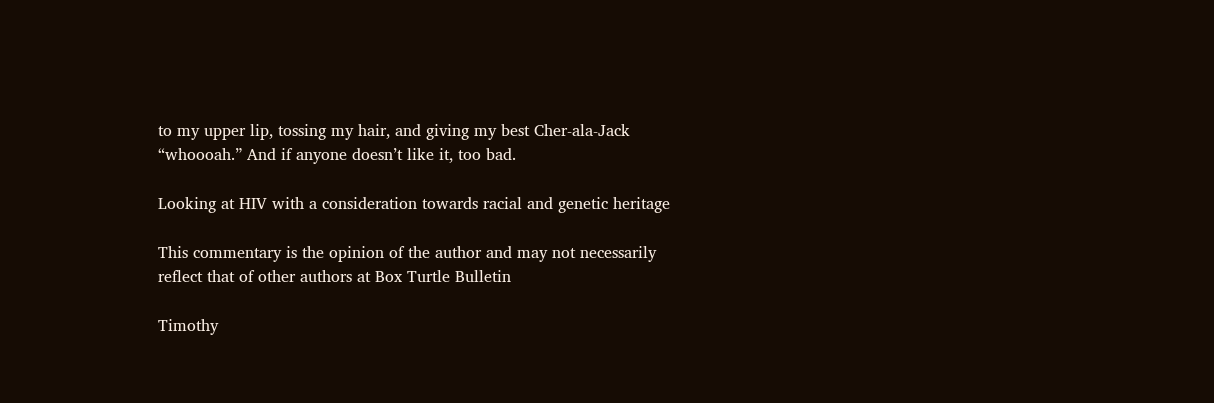to my upper lip, tossing my hair, and giving my best Cher-ala-Jack “whoooah.” And if anyone doesn’t like it, too bad.

Looking at HIV with a consideration towards racial and genetic heritage

This commentary is the opinion of the author and may not necessarily reflect that of other authors at Box Turtle Bulletin

Timothy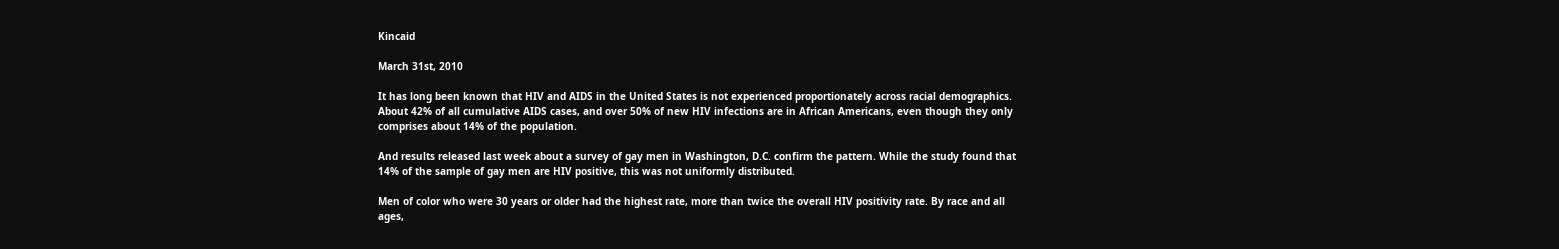Kincaid

March 31st, 2010

It has long been known that HIV and AIDS in the United States is not experienced proportionately across racial demographics. About 42% of all cumulative AIDS cases, and over 50% of new HIV infections are in African Americans, even though they only comprises about 14% of the population.

And results released last week about a survey of gay men in Washington, D.C. confirm the pattern. While the study found that 14% of the sample of gay men are HIV positive, this was not uniformly distributed.

Men of color who were 30 years or older had the highest rate, more than twice the overall HIV positivity rate. By race and all ages,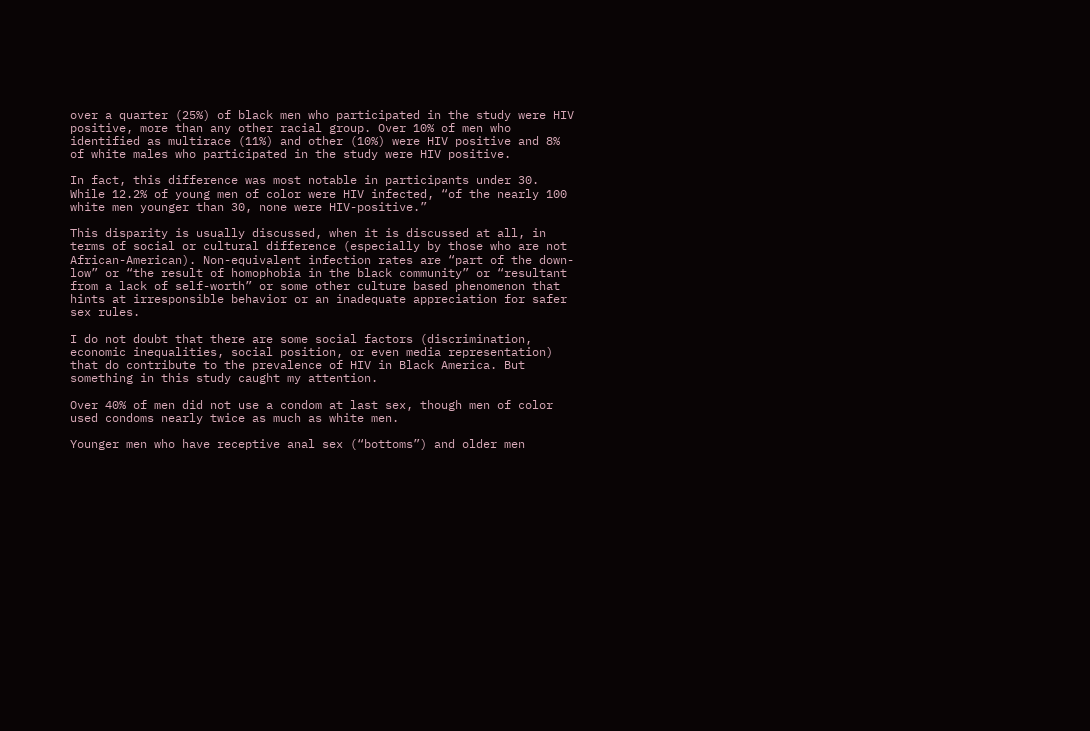over a quarter (25%) of black men who participated in the study were HIV positive, more than any other racial group. Over 10% of men who identified as multirace (11%) and other (10%) were HIV positive and 8% of white males who participated in the study were HIV positive.

In fact, this difference was most notable in participants under 30. While 12.2% of young men of color were HIV infected, “of the nearly 100 white men younger than 30, none were HIV-positive.”

This disparity is usually discussed, when it is discussed at all, in terms of social or cultural difference (especially by those who are not African-American). Non-equivalent infection rates are “part of the down-low” or “the result of homophobia in the black community” or “resultant from a lack of self-worth” or some other culture based phenomenon that hints at irresponsible behavior or an inadequate appreciation for safer sex rules.

I do not doubt that there are some social factors (discrimination, economic inequalities, social position, or even media representation) that do contribute to the prevalence of HIV in Black America. But something in this study caught my attention.

Over 40% of men did not use a condom at last sex, though men of color used condoms nearly twice as much as white men.

Younger men who have receptive anal sex (“bottoms”) and older men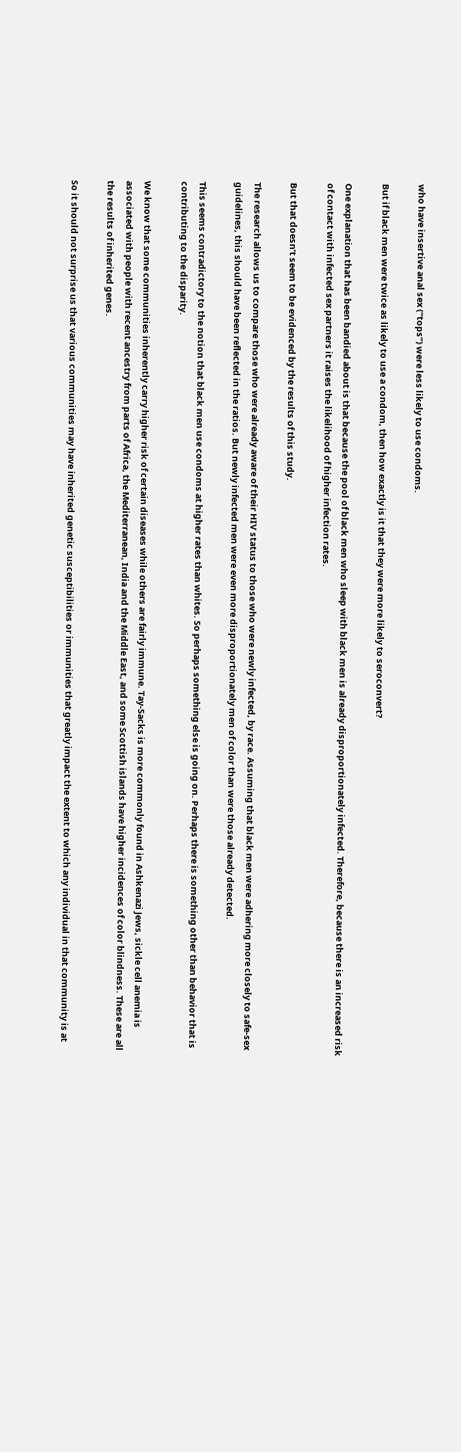who have insertive anal sex (“tops”) were less likely to use condoms.

But if black men were twice as likely to use a condom, then how exactly is it that they were more likely to seroconvert?

One explanation that has been bandied about is that because the pool of black men who sleep with black men is already disproportionately infected. Therefore, because there is an increased risk of contact with infected sex partners it raises the likelihood of higher infection rates.

But that doesn’t seem to be evidenced by the results of this study.

The research allows us to compare those who were already aware of their HIV status to those who were newly infected, by race. Assuming that black men were adhering more closely to safe-sex guidelines, this should have been reflected in the ratios. But newly infected men were even more disproportionately men of color than were those already detected.

This seems contradictory to the notion that black men use condoms at higher rates than whites. So perhaps something else is going on. Perhaps there is something other than behavior that is contributing to the disparity.

We know that some communities inherently carry higher risk of certain diseases while others are fairly immune. Tay-Sacks is more commonly found in Ashkenazi Jews, sickle cell anemia is associated with people with recent ancestry from parts of Africa, the Mediterranean, India and the Middle East, and some Scottish islands have higher incidences of color blindness. These are all the results of inherited genes.

So it should not surprise us that various communities may have inherited genetic susceptibilities or immunities that greatly impact the extent to which any individual in that community is at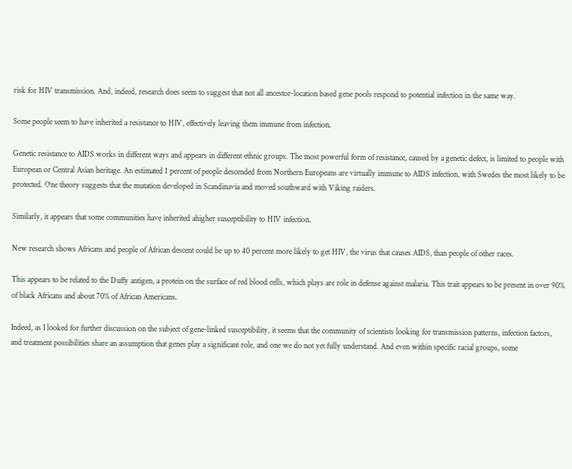risk for HIV transmission. And, indeed, research does seem to suggest that not all ancestor-location based gene pools respond to potential infection in the same way.

Some people seem to have inherited a resistance to HIV, effectively leaving them immune from infection.

Genetic resistance to AIDS works in different ways and appears in different ethnic groups. The most powerful form of resistance, caused by a genetic defect, is limited to people with European or Central Asian heritage. An estimated 1 percent of people descended from Northern Europeans are virtually immune to AIDS infection, with Swedes the most likely to be protected. One theory suggests that the mutation developed in Scandinavia and moved southward with Viking raiders.

Similarly, it appears that some communities have inherited ahigher susceptibility to HIV infection.

New research shows Africans and people of African descent could be up to 40 percent more likely to get HIV, the virus that causes AIDS, than people of other races.

This appears to be related to the Duffy antigen, a protein on the surface of red blood cells, which plays are role in defense against malaria. This trait appears to be present in over 90% of black Africans and about 70% of African Americans.

Indeed, as I looked for further discussion on the subject of gene-linked susceptibility, it seems that the community of scientists looking for transmission patterns, infection factors, and treatment possibilities share an assumption that genes play a significant role, and one we do not yet fully understand. And even within specific racial groups, some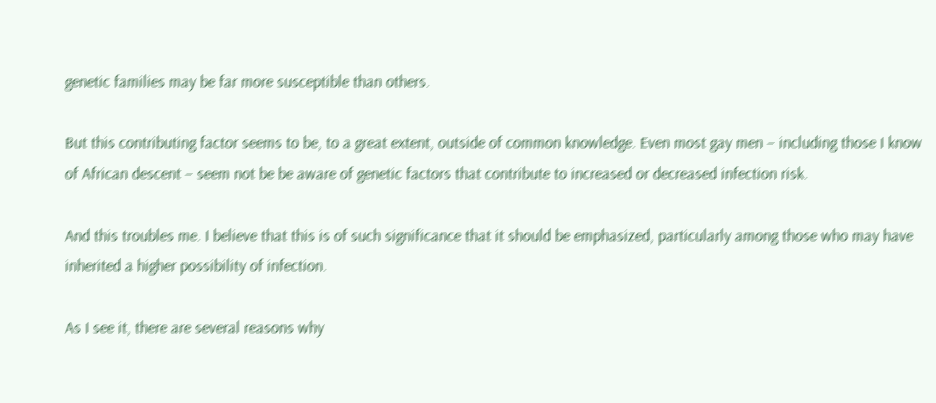genetic families may be far more susceptible than others.

But this contributing factor seems to be, to a great extent, outside of common knowledge. Even most gay men – including those I know of African descent – seem not be be aware of genetic factors that contribute to increased or decreased infection risk.

And this troubles me. I believe that this is of such significance that it should be emphasized, particularly among those who may have inherited a higher possibility of infection.

As I see it, there are several reasons why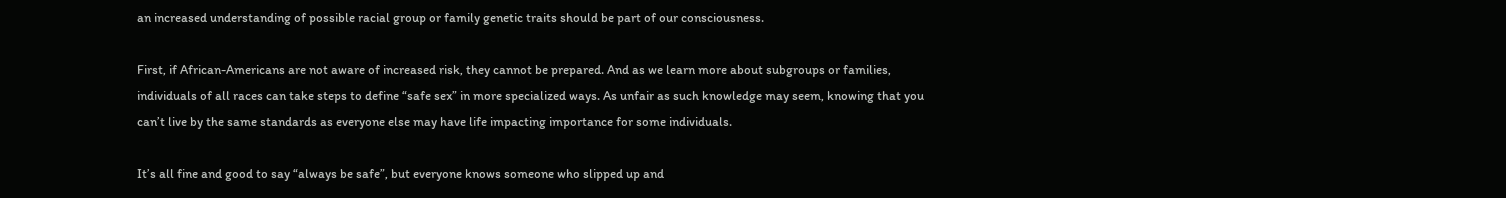an increased understanding of possible racial group or family genetic traits should be part of our consciousness.

First, if African-Americans are not aware of increased risk, they cannot be prepared. And as we learn more about subgroups or families, individuals of all races can take steps to define “safe sex” in more specialized ways. As unfair as such knowledge may seem, knowing that you can’t live by the same standards as everyone else may have life impacting importance for some individuals.

It’s all fine and good to say “always be safe”, but everyone knows someone who slipped up and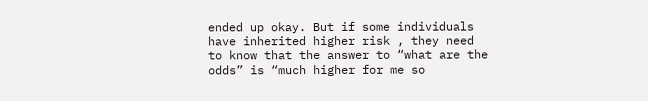ended up okay. But if some individuals have inherited higher risk , they need to know that the answer to “what are the odds” is “much higher for me so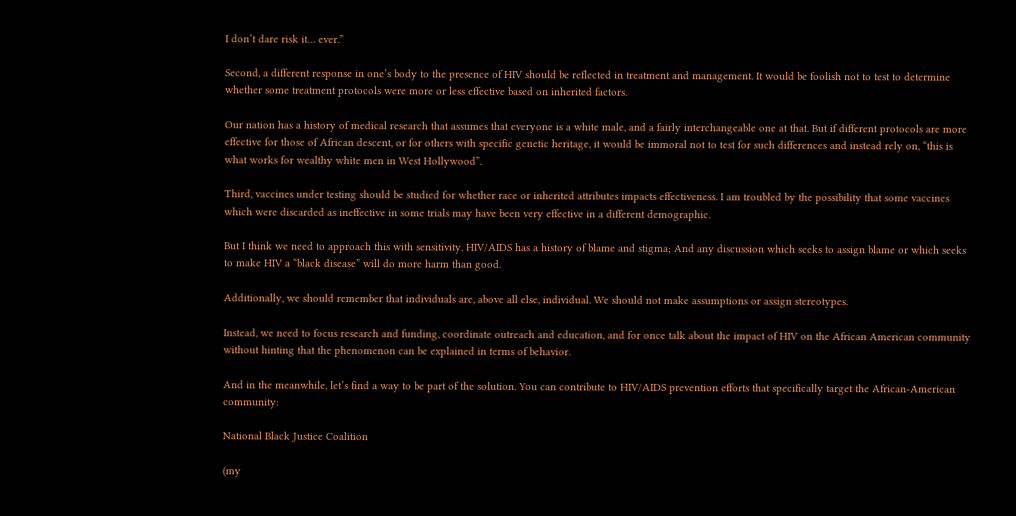I don’t dare risk it… ever.”

Second, a different response in one’s body to the presence of HIV should be reflected in treatment and management. It would be foolish not to test to determine whether some treatment protocols were more or less effective based on inherited factors.

Our nation has a history of medical research that assumes that everyone is a white male, and a fairly interchangeable one at that. But if different protocols are more effective for those of African descent, or for others with specific genetic heritage, it would be immoral not to test for such differences and instead rely on, “this is what works for wealthy white men in West Hollywood”.

Third, vaccines under testing should be studied for whether race or inherited attributes impacts effectiveness. I am troubled by the possibility that some vaccines which were discarded as ineffective in some trials may have been very effective in a different demographic.

But I think we need to approach this with sensitivity. HIV/AIDS has a history of blame and stigma; And any discussion which seeks to assign blame or which seeks to make HIV a “black disease” will do more harm than good.

Additionally, we should remember that individuals are, above all else, individual. We should not make assumptions or assign stereotypes.

Instead, we need to focus research and funding, coordinate outreach and education, and for once talk about the impact of HIV on the African American community without hinting that the phenomenon can be explained in terms of behavior.

And in the meanwhile, let’s find a way to be part of the solution. You can contribute to HIV/AIDS prevention efforts that specifically target the African-American community:

National Black Justice Coalition

(my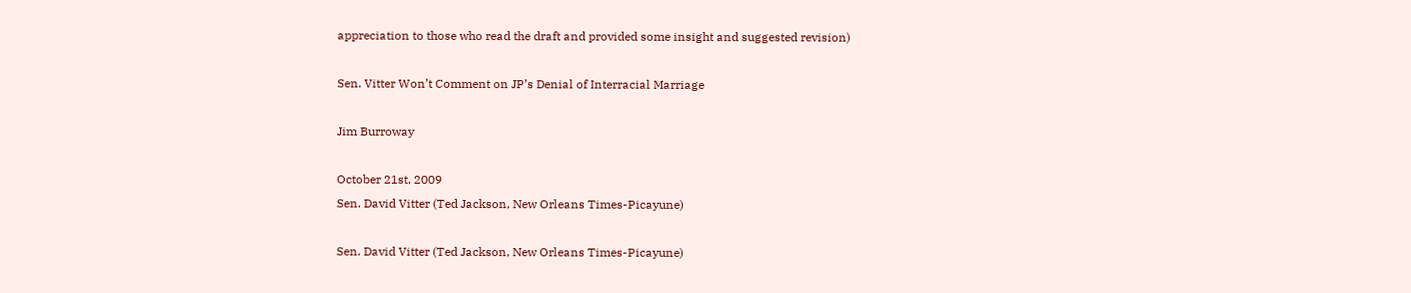appreciation to those who read the draft and provided some insight and suggested revision)

Sen. Vitter Won’t Comment on JP’s Denial of Interracial Marriage

Jim Burroway

October 21st, 2009
Sen. David Vitter (Ted Jackson, New Orleans Times-Picayune)

Sen. David Vitter (Ted Jackson, New Orleans Times-Picayune)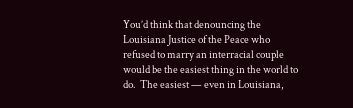You’d think that denouncing the Louisiana Justice of the Peace who refused to marry an interracial couple would be the easiest thing in the world to do.  The easiest — even in Louisiana,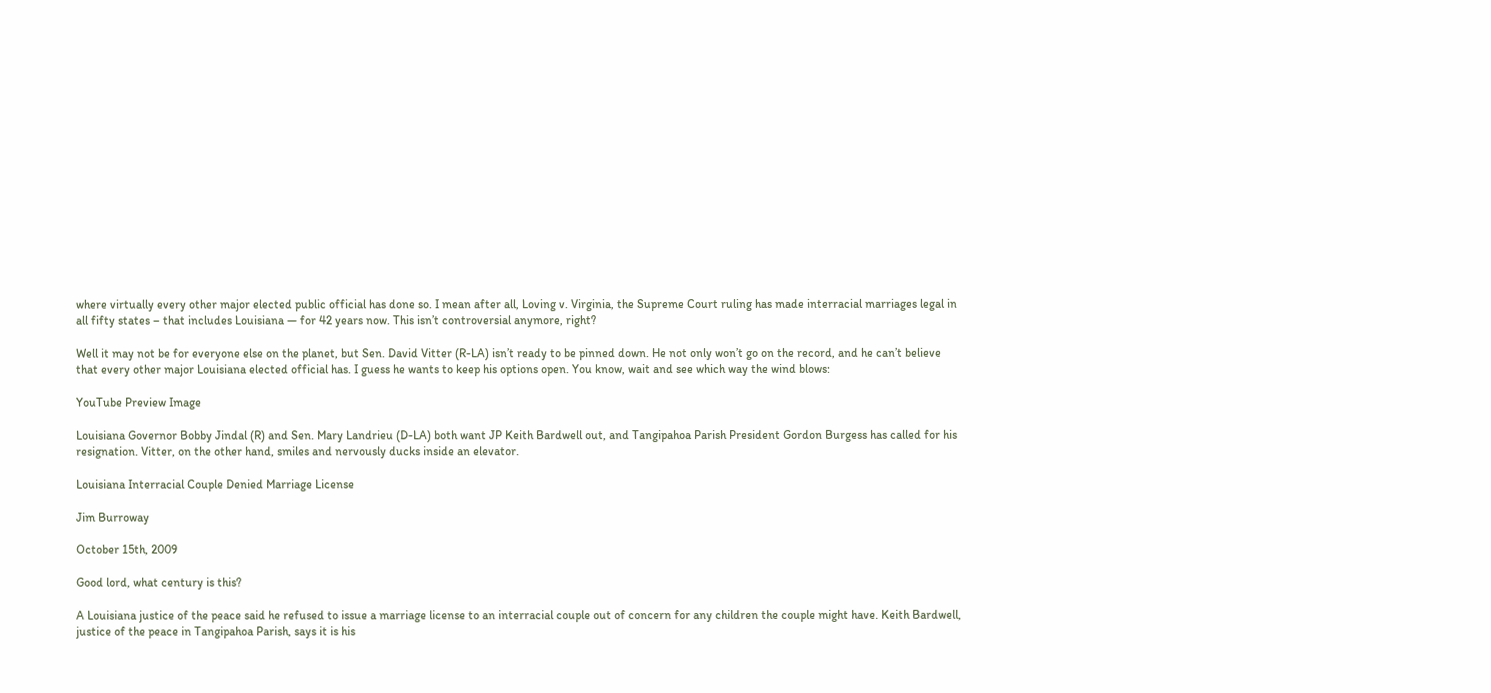where virtually every other major elected public official has done so. I mean after all, Loving v. Virginia, the Supreme Court ruling has made interracial marriages legal in all fifty states – that includes Louisiana — for 42 years now. This isn’t controversial anymore, right?

Well it may not be for everyone else on the planet, but Sen. David Vitter (R-LA) isn’t ready to be pinned down. He not only won’t go on the record, and he can’t believe that every other major Louisiana elected official has. I guess he wants to keep his options open. You know, wait and see which way the wind blows:

YouTube Preview Image

Louisiana Governor Bobby Jindal (R) and Sen. Mary Landrieu (D-LA) both want JP Keith Bardwell out, and Tangipahoa Parish President Gordon Burgess has called for his resignation. Vitter, on the other hand, smiles and nervously ducks inside an elevator.

Louisiana Interracial Couple Denied Marriage License

Jim Burroway

October 15th, 2009

Good lord, what century is this?

A Louisiana justice of the peace said he refused to issue a marriage license to an interracial couple out of concern for any children the couple might have. Keith Bardwell, justice of the peace in Tangipahoa Parish, says it is his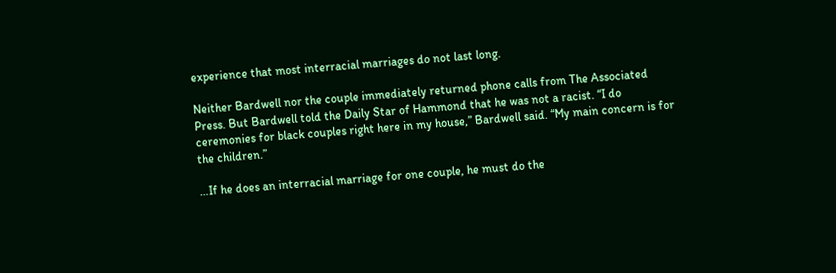experience that most interracial marriages do not last long.

Neither Bardwell nor the couple immediately returned phone calls from The Associated Press. But Bardwell told the Daily Star of Hammond that he was not a racist. “I do ceremonies for black couples right here in my house,” Bardwell said. “My main concern is for the children.”

…If he does an interracial marriage for one couple, he must do the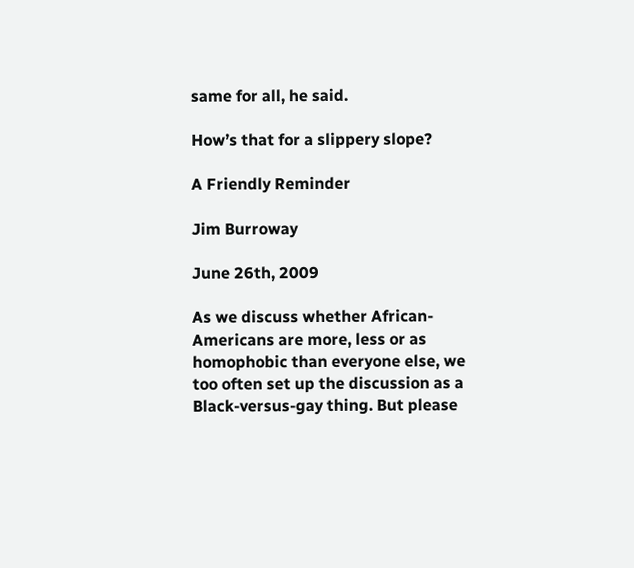same for all, he said.

How’s that for a slippery slope?

A Friendly Reminder

Jim Burroway

June 26th, 2009

As we discuss whether African-Americans are more, less or as homophobic than everyone else, we too often set up the discussion as a Black-versus-gay thing. But please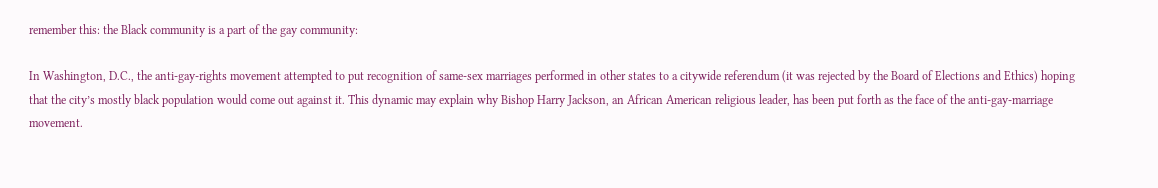remember this: the Black community is a part of the gay community:

In Washington, D.C., the anti-gay-rights movement attempted to put recognition of same-sex marriages performed in other states to a citywide referendum (it was rejected by the Board of Elections and Ethics) hoping that the city’s mostly black population would come out against it. This dynamic may explain why Bishop Harry Jackson, an African American religious leader, has been put forth as the face of the anti-gay-marriage movement.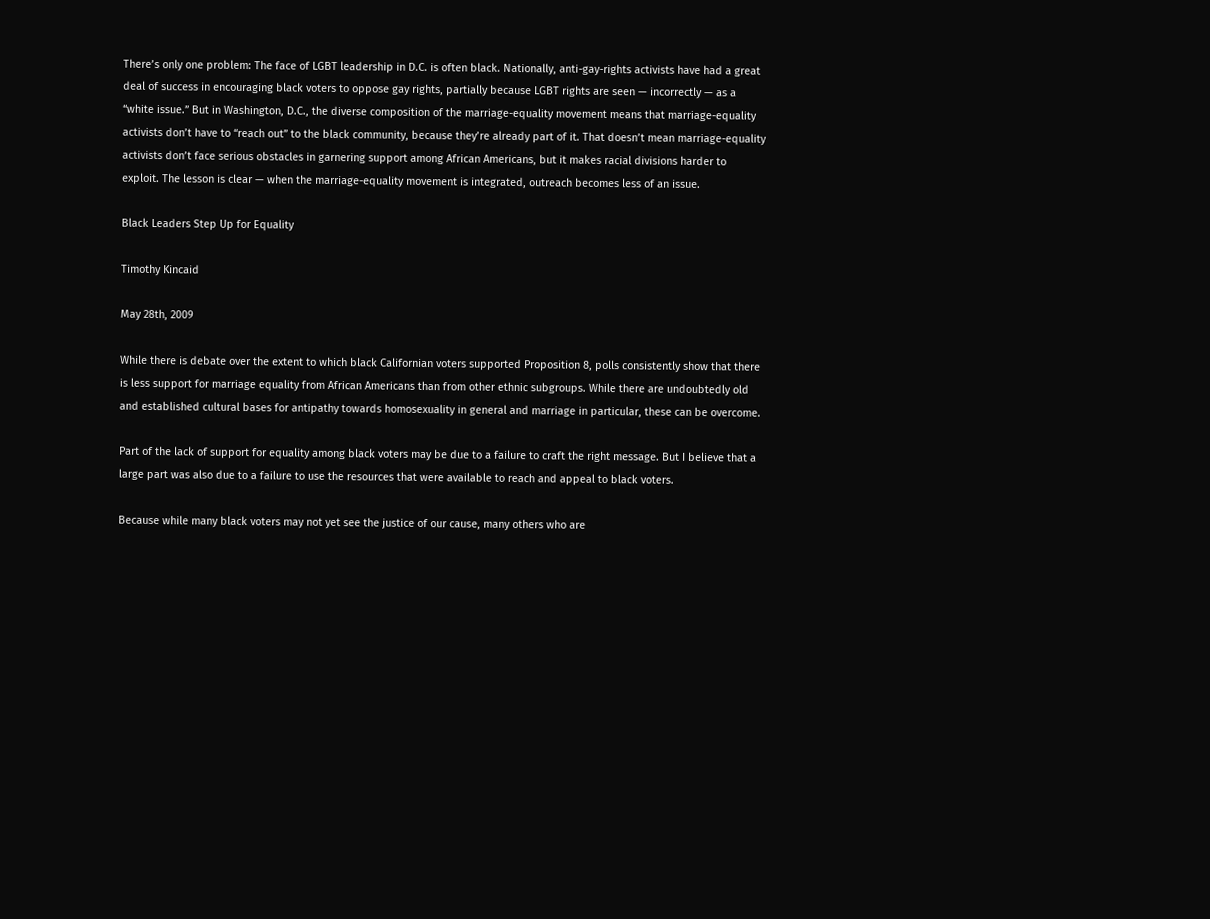There’s only one problem: The face of LGBT leadership in D.C. is often black. Nationally, anti-gay-rights activists have had a great deal of success in encouraging black voters to oppose gay rights, partially because LGBT rights are seen — incorrectly — as a “white issue.” But in Washington, D.C., the diverse composition of the marriage-equality movement means that marriage-equality activists don’t have to “reach out” to the black community, because they’re already part of it. That doesn’t mean marriage-equality activists don’t face serious obstacles in garnering support among African Americans, but it makes racial divisions harder to exploit. The lesson is clear — when the marriage-equality movement is integrated, outreach becomes less of an issue.

Black Leaders Step Up for Equality

Timothy Kincaid

May 28th, 2009

While there is debate over the extent to which black Californian voters supported Proposition 8, polls consistently show that there is less support for marriage equality from African Americans than from other ethnic subgroups. While there are undoubtedly old and established cultural bases for antipathy towards homosexuality in general and marriage in particular, these can be overcome.

Part of the lack of support for equality among black voters may be due to a failure to craft the right message. But I believe that a large part was also due to a failure to use the resources that were available to reach and appeal to black voters.

Because while many black voters may not yet see the justice of our cause, many others who are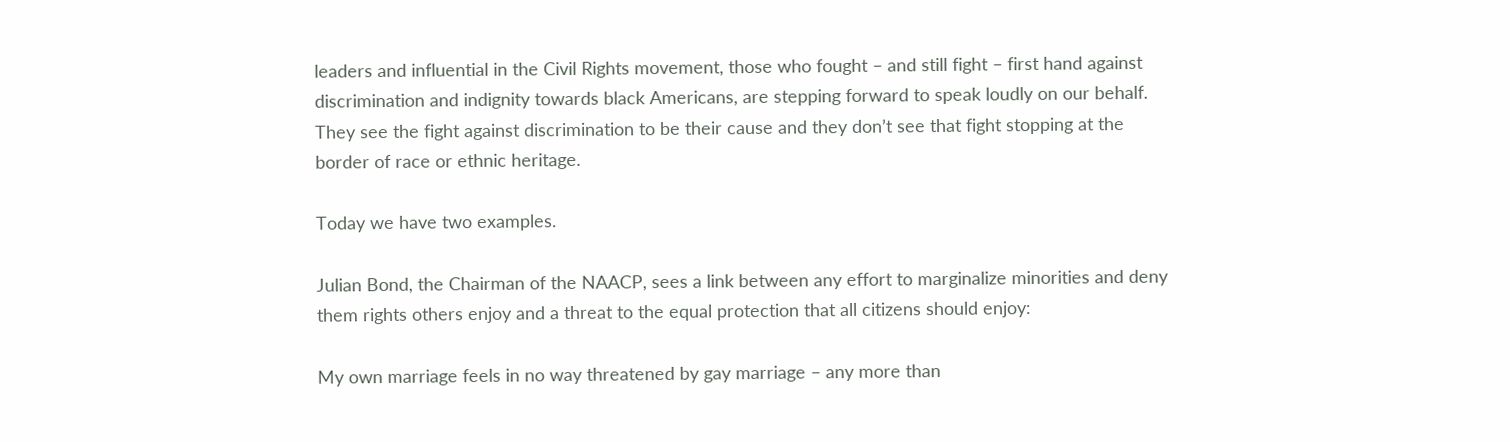leaders and influential in the Civil Rights movement, those who fought – and still fight – first hand against discrimination and indignity towards black Americans, are stepping forward to speak loudly on our behalf. They see the fight against discrimination to be their cause and they don’t see that fight stopping at the border of race or ethnic heritage.

Today we have two examples.

Julian Bond, the Chairman of the NAACP, sees a link between any effort to marginalize minorities and deny them rights others enjoy and a threat to the equal protection that all citizens should enjoy:

My own marriage feels in no way threatened by gay marriage – any more than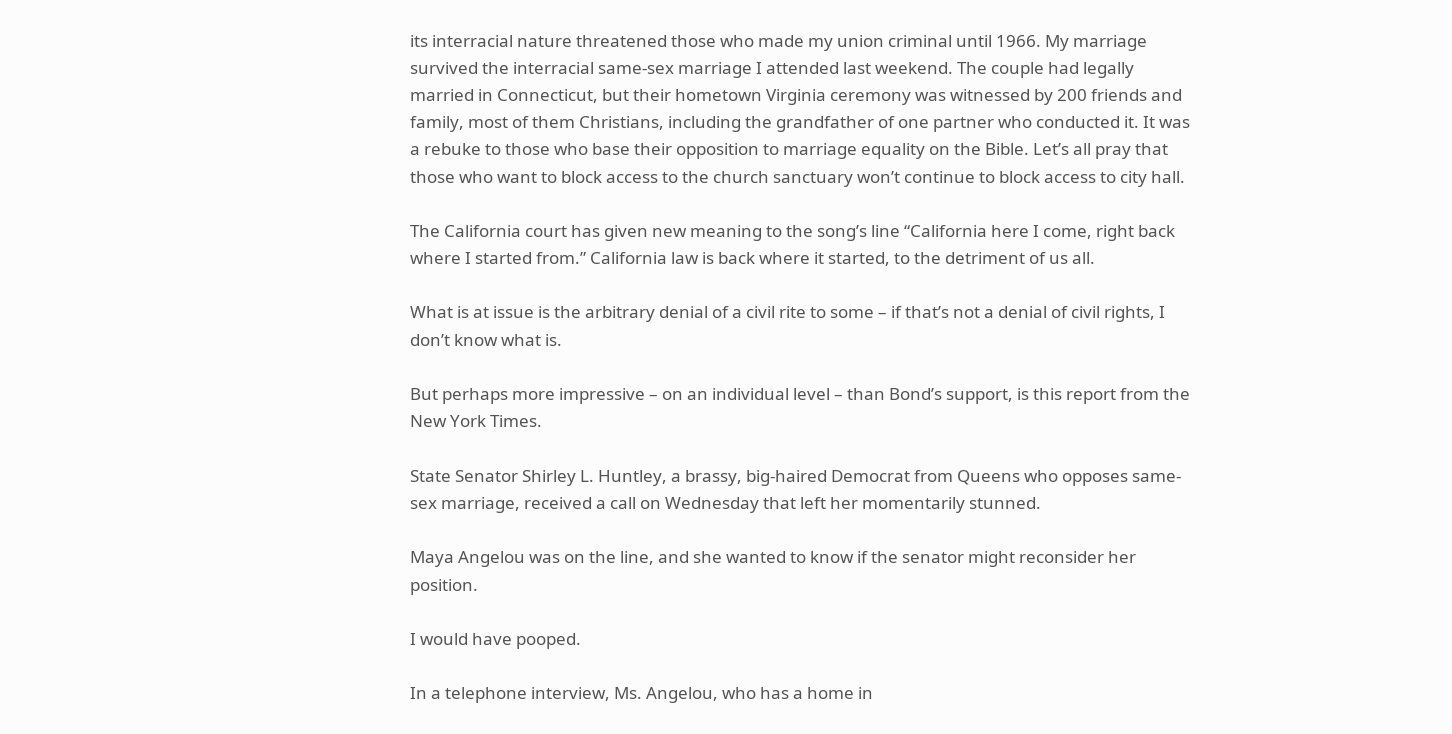its interracial nature threatened those who made my union criminal until 1966. My marriage survived the interracial same-sex marriage I attended last weekend. The couple had legally married in Connecticut, but their hometown Virginia ceremony was witnessed by 200 friends and family, most of them Christians, including the grandfather of one partner who conducted it. It was a rebuke to those who base their opposition to marriage equality on the Bible. Let’s all pray that those who want to block access to the church sanctuary won’t continue to block access to city hall.

The California court has given new meaning to the song’s line “California here I come, right back where I started from.” California law is back where it started, to the detriment of us all.

What is at issue is the arbitrary denial of a civil rite to some – if that’s not a denial of civil rights, I don’t know what is.

But perhaps more impressive – on an individual level – than Bond’s support, is this report from the New York Times.

State Senator Shirley L. Huntley, a brassy, big-haired Democrat from Queens who opposes same-sex marriage, received a call on Wednesday that left her momentarily stunned.

Maya Angelou was on the line, and she wanted to know if the senator might reconsider her position.

I would have pooped.

In a telephone interview, Ms. Angelou, who has a home in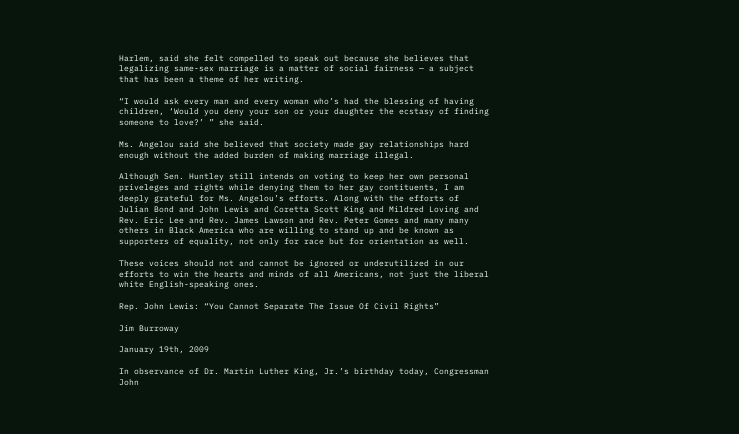Harlem, said she felt compelled to speak out because she believes that legalizing same-sex marriage is a matter of social fairness — a subject that has been a theme of her writing.

“I would ask every man and every woman who’s had the blessing of having children, ‘Would you deny your son or your daughter the ecstasy of finding someone to love?’ ” she said.

Ms. Angelou said she believed that society made gay relationships hard enough without the added burden of making marriage illegal.

Although Sen. Huntley still intends on voting to keep her own personal priveleges and rights while denying them to her gay contituents, I am deeply grateful for Ms. Angelou’s efforts. Along with the efforts of Julian Bond and John Lewis and Coretta Scott King and Mildred Loving and Rev. Eric Lee and Rev. James Lawson and Rev. Peter Gomes and many many others in Black America who are willing to stand up and be known as supporters of equality, not only for race but for orientation as well.

These voices should not and cannot be ignored or underutilized in our efforts to win the hearts and minds of all Americans, not just the liberal white English-speaking ones.

Rep. John Lewis: “You Cannot Separate The Issue Of Civil Rights”

Jim Burroway

January 19th, 2009

In observance of Dr. Martin Luther King, Jr.’s birthday today, Congressman John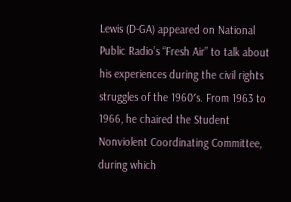Lewis (D-GA) appeared on National Public Radio’s “Fresh Air” to talk about his experiences during the civil rights struggles of the 1960′s. From 1963 to 1966, he chaired the Student Nonviolent Coordinating Committee, during which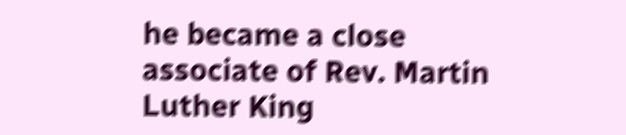he became a close associate of Rev. Martin Luther King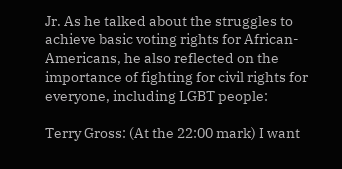Jr. As he talked about the struggles to achieve basic voting rights for African-Americans, he also reflected on the importance of fighting for civil rights for everyone, including LGBT people:

Terry Gross: (At the 22:00 mark) I want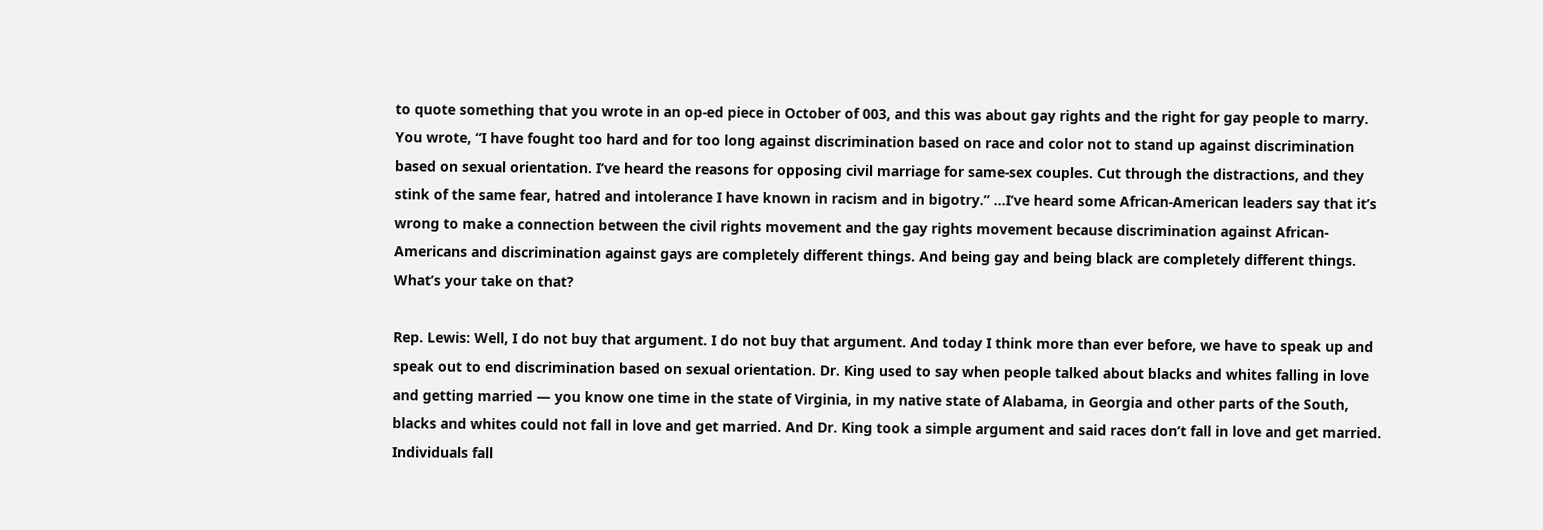to quote something that you wrote in an op-ed piece in October of 003, and this was about gay rights and the right for gay people to marry. You wrote, “I have fought too hard and for too long against discrimination based on race and color not to stand up against discrimination based on sexual orientation. I’ve heard the reasons for opposing civil marriage for same-sex couples. Cut through the distractions, and they stink of the same fear, hatred and intolerance I have known in racism and in bigotry.” …I’ve heard some African-American leaders say that it’s wrong to make a connection between the civil rights movement and the gay rights movement because discrimination against African-Americans and discrimination against gays are completely different things. And being gay and being black are completely different things. What’s your take on that?

Rep. Lewis: Well, I do not buy that argument. I do not buy that argument. And today I think more than ever before, we have to speak up and speak out to end discrimination based on sexual orientation. Dr. King used to say when people talked about blacks and whites falling in love and getting married — you know one time in the state of Virginia, in my native state of Alabama, in Georgia and other parts of the South, blacks and whites could not fall in love and get married. And Dr. King took a simple argument and said races don’t fall in love and get married. Individuals fall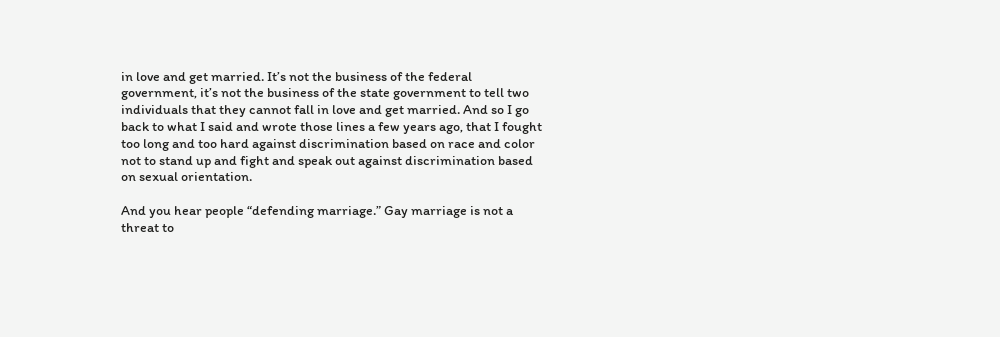in love and get married. It’s not the business of the federal government, it’s not the business of the state government to tell two individuals that they cannot fall in love and get married. And so I go back to what I said and wrote those lines a few years ago, that I fought too long and too hard against discrimination based on race and color not to stand up and fight and speak out against discrimination based on sexual orientation.

And you hear people “defending marriage.” Gay marriage is not a threat to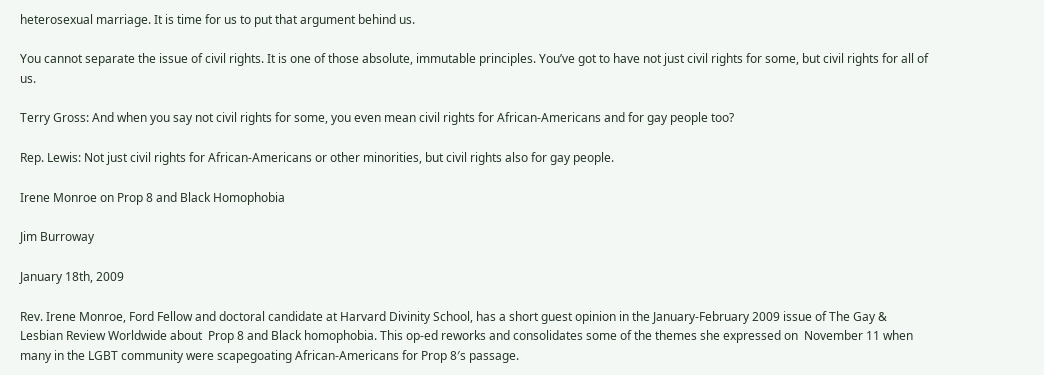heterosexual marriage. It is time for us to put that argument behind us.

You cannot separate the issue of civil rights. It is one of those absolute, immutable principles. You’ve got to have not just civil rights for some, but civil rights for all of us.

Terry Gross: And when you say not civil rights for some, you even mean civil rights for African-Americans and for gay people too?

Rep. Lewis: Not just civil rights for African-Americans or other minorities, but civil rights also for gay people.

Irene Monroe on Prop 8 and Black Homophobia

Jim Burroway

January 18th, 2009

Rev. Irene Monroe, Ford Fellow and doctoral candidate at Harvard Divinity School, has a short guest opinion in the January-February 2009 issue of The Gay & Lesbian Review Worldwide about  Prop 8 and Black homophobia. This op-ed reworks and consolidates some of the themes she expressed on  November 11 when many in the LGBT community were scapegoating African-Americans for Prop 8′s passage.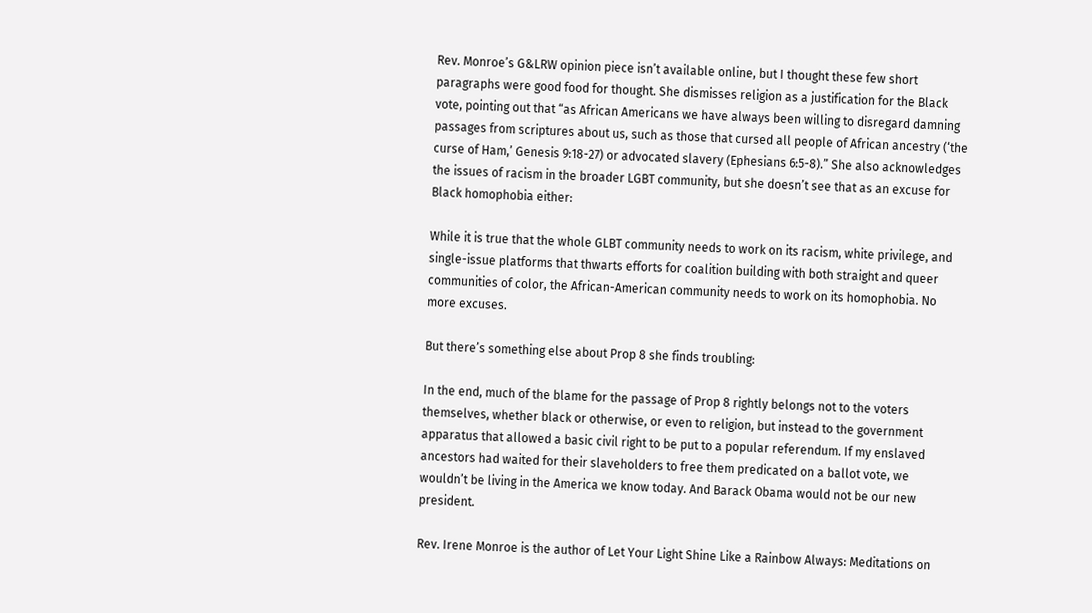Rev. Monroe’s G&LRW opinion piece isn’t available online, but I thought these few short paragraphs were good food for thought. She dismisses religion as a justification for the Black vote, pointing out that “as African Americans we have always been willing to disregard damning passages from scriptures about us, such as those that cursed all people of African ancestry (‘the curse of Ham,’ Genesis 9:18-27) or advocated slavery (Ephesians 6:5-8).” She also acknowledges the issues of racism in the broader LGBT community, but she doesn’t see that as an excuse for Black homophobia either:

While it is true that the whole GLBT community needs to work on its racism, white privilege, and single-issue platforms that thwarts efforts for coalition building with both straight and queer communities of color, the African-American community needs to work on its homophobia. No more excuses.

But there’s something else about Prop 8 she finds troubling:

In the end, much of the blame for the passage of Prop 8 rightly belongs not to the voters themselves, whether black or otherwise, or even to religion, but instead to the government apparatus that allowed a basic civil right to be put to a popular referendum. If my enslaved ancestors had waited for their slaveholders to free them predicated on a ballot vote, we wouldn’t be living in the America we know today. And Barack Obama would not be our new president.

Rev. Irene Monroe is the author of Let Your Light Shine Like a Rainbow Always: Meditations on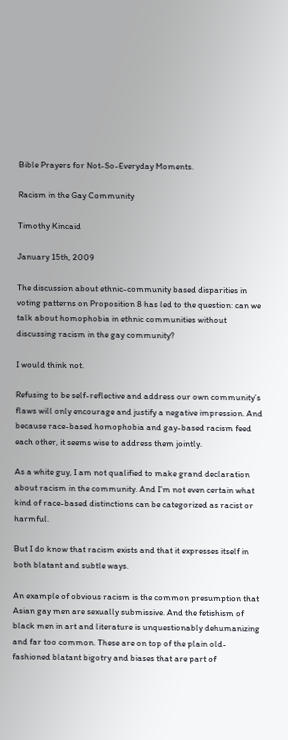Bible Prayers for Not-So-Everyday Moments.

Racism in the Gay Community

Timothy Kincaid

January 15th, 2009

The discussion about ethnic-community based disparities in voting patterns on Proposition 8 has led to the question: can we talk about homophobia in ethnic communities without discussing racism in the gay community?

I would think not.

Refusing to be self-reflective and address our own community’s flaws will only encourage and justify a negative impression. And because race-based homophobia and gay-based racism feed each other, it seems wise to address them jointly.

As a white guy, I am not qualified to make grand declaration about racism in the community. And I’m not even certain what kind of race-based distinctions can be categorized as racist or harmful.

But I do know that racism exists and that it expresses itself in both blatant and subtle ways.

An example of obvious racism is the common presumption that Asian gay men are sexually submissive. And the fetishism of black men in art and literature is unquestionably dehumanizing and far too common. These are on top of the plain old-fashioned blatant bigotry and biases that are part of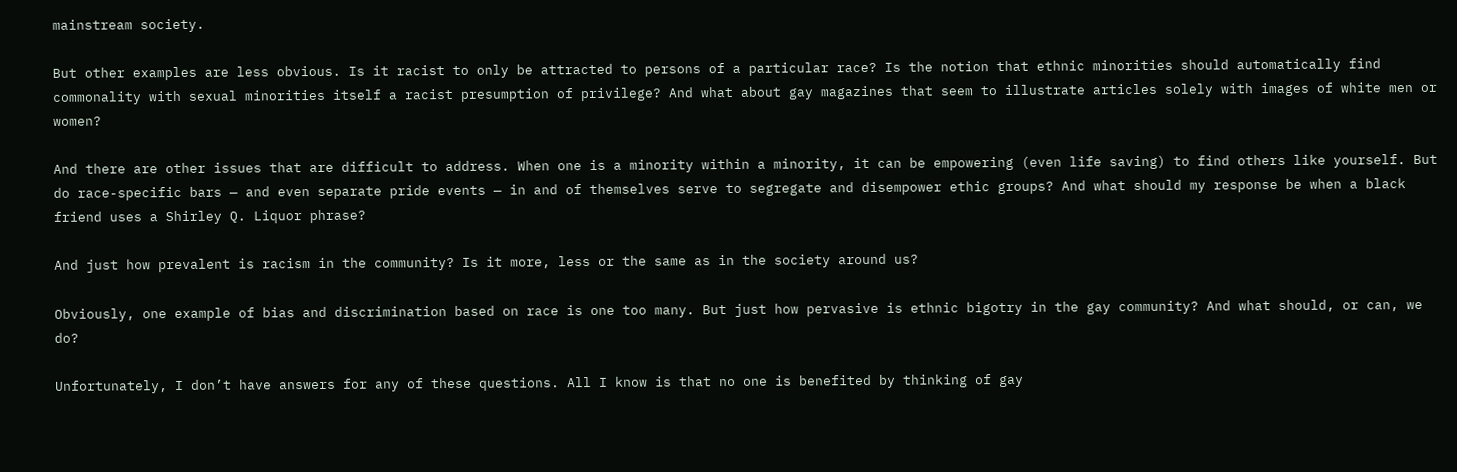mainstream society.

But other examples are less obvious. Is it racist to only be attracted to persons of a particular race? Is the notion that ethnic minorities should automatically find commonality with sexual minorities itself a racist presumption of privilege? And what about gay magazines that seem to illustrate articles solely with images of white men or women?

And there are other issues that are difficult to address. When one is a minority within a minority, it can be empowering (even life saving) to find others like yourself. But do race-specific bars — and even separate pride events — in and of themselves serve to segregate and disempower ethic groups? And what should my response be when a black friend uses a Shirley Q. Liquor phrase?

And just how prevalent is racism in the community? Is it more, less or the same as in the society around us?

Obviously, one example of bias and discrimination based on race is one too many. But just how pervasive is ethnic bigotry in the gay community? And what should, or can, we do?

Unfortunately, I don’t have answers for any of these questions. All I know is that no one is benefited by thinking of gay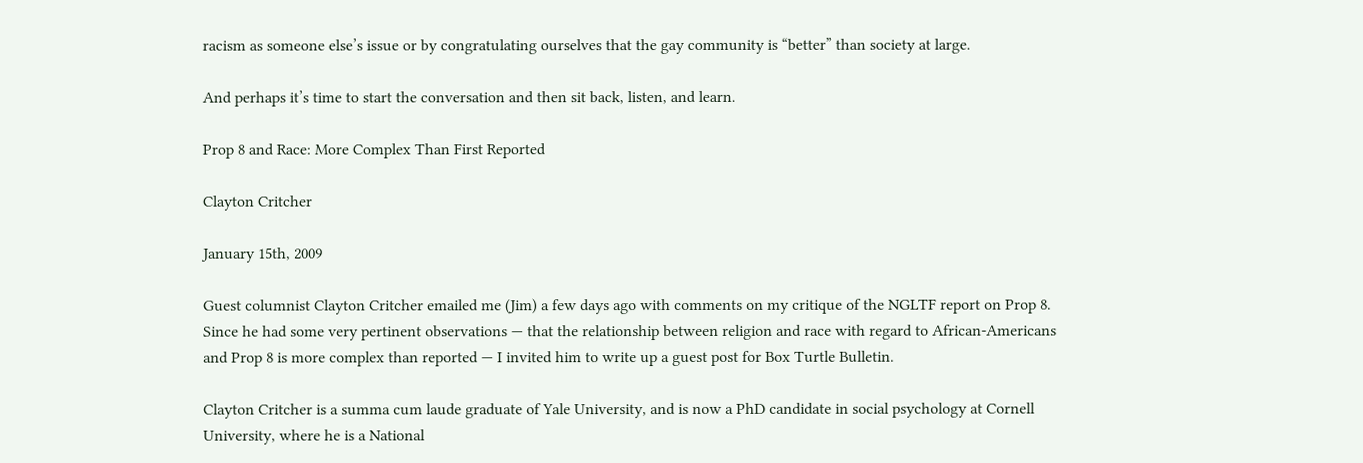racism as someone else’s issue or by congratulating ourselves that the gay community is “better” than society at large.

And perhaps it’s time to start the conversation and then sit back, listen, and learn.

Prop 8 and Race: More Complex Than First Reported

Clayton Critcher

January 15th, 2009

Guest columnist Clayton Critcher emailed me (Jim) a few days ago with comments on my critique of the NGLTF report on Prop 8. Since he had some very pertinent observations — that the relationship between religion and race with regard to African-Americans and Prop 8 is more complex than reported — I invited him to write up a guest post for Box Turtle Bulletin.

Clayton Critcher is a summa cum laude graduate of Yale University, and is now a PhD candidate in social psychology at Cornell University, where he is a National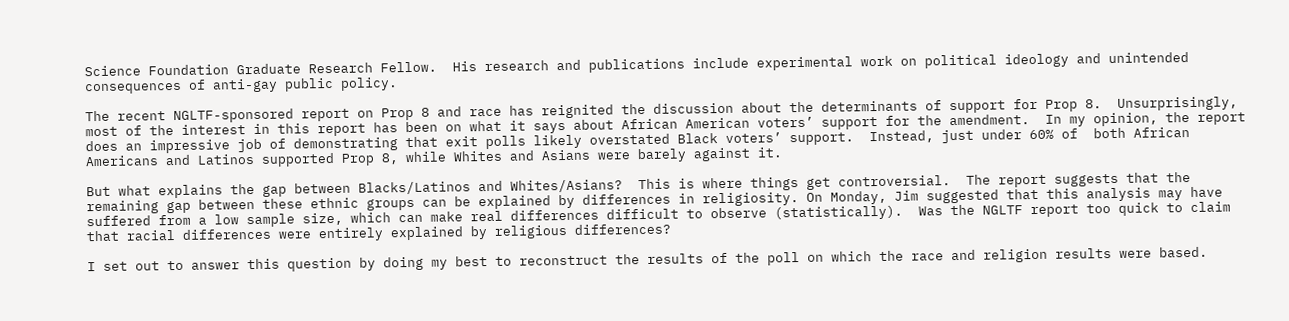Science Foundation Graduate Research Fellow.  His research and publications include experimental work on political ideology and unintended consequences of anti-gay public policy.

The recent NGLTF-sponsored report on Prop 8 and race has reignited the discussion about the determinants of support for Prop 8.  Unsurprisingly, most of the interest in this report has been on what it says about African American voters’ support for the amendment.  In my opinion, the report does an impressive job of demonstrating that exit polls likely overstated Black voters’ support.  Instead, just under 60% of  both African Americans and Latinos supported Prop 8, while Whites and Asians were barely against it.

But what explains the gap between Blacks/Latinos and Whites/Asians?  This is where things get controversial.  The report suggests that the remaining gap between these ethnic groups can be explained by differences in religiosity. On Monday, Jim suggested that this analysis may have suffered from a low sample size, which can make real differences difficult to observe (statistically).  Was the NGLTF report too quick to claim that racial differences were entirely explained by religious differences?

I set out to answer this question by doing my best to reconstruct the results of the poll on which the race and religion results were based.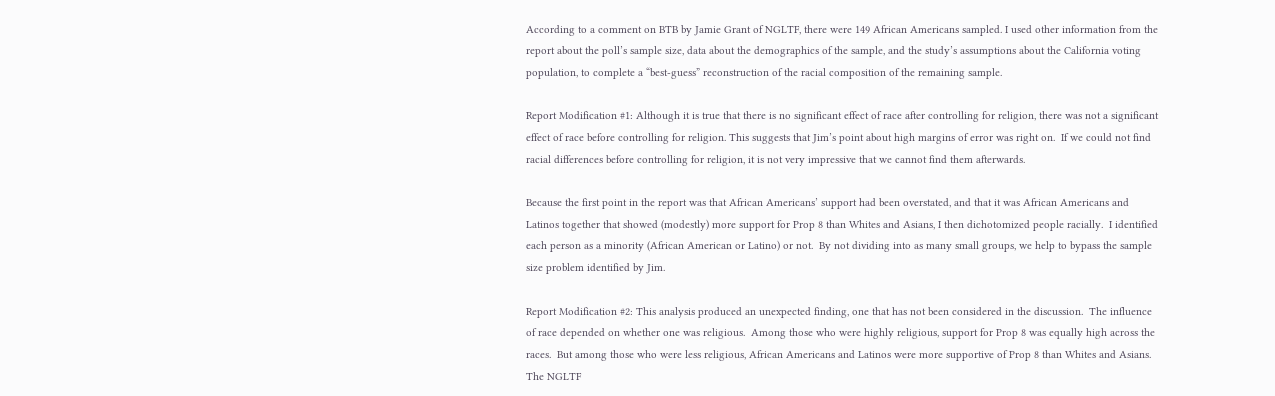According to a comment on BTB by Jamie Grant of NGLTF, there were 149 African Americans sampled. I used other information from the report about the poll’s sample size, data about the demographics of the sample, and the study’s assumptions about the California voting population, to complete a “best-guess” reconstruction of the racial composition of the remaining sample.

Report Modification #1: Although it is true that there is no significant effect of race after controlling for religion, there was not a significant effect of race before controlling for religion. This suggests that Jim’s point about high margins of error was right on.  If we could not find racial differences before controlling for religion, it is not very impressive that we cannot find them afterwards.

Because the first point in the report was that African Americans’ support had been overstated, and that it was African Americans and Latinos together that showed (modestly) more support for Prop 8 than Whites and Asians, I then dichotomized people racially.  I identified each person as a minority (African American or Latino) or not.  By not dividing into as many small groups, we help to bypass the sample size problem identified by Jim.

Report Modification #2: This analysis produced an unexpected finding, one that has not been considered in the discussion.  The influence of race depended on whether one was religious.  Among those who were highly religious, support for Prop 8 was equally high across the races.  But among those who were less religious, African Americans and Latinos were more supportive of Prop 8 than Whites and Asians.  The NGLTF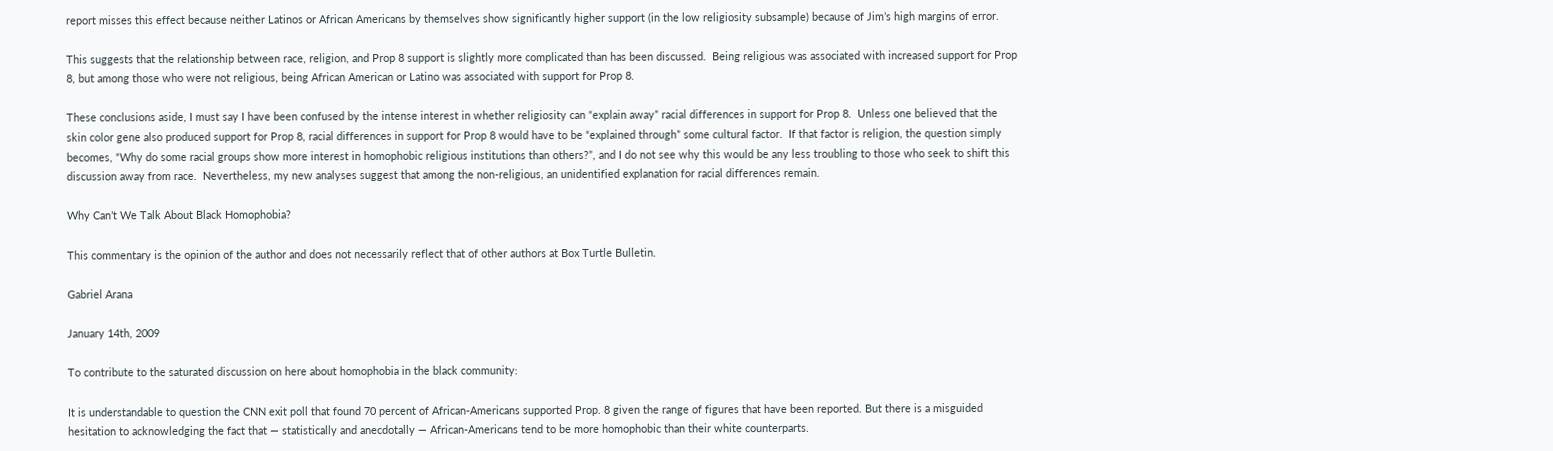report misses this effect because neither Latinos or African Americans by themselves show significantly higher support (in the low religiosity subsample) because of Jim’s high margins of error.

This suggests that the relationship between race, religion, and Prop 8 support is slightly more complicated than has been discussed.  Being religious was associated with increased support for Prop 8, but among those who were not religious, being African American or Latino was associated with support for Prop 8.

These conclusions aside, I must say I have been confused by the intense interest in whether religiosity can “explain away” racial differences in support for Prop 8.  Unless one believed that the skin color gene also produced support for Prop 8, racial differences in support for Prop 8 would have to be “explained through” some cultural factor.  If that factor is religion, the question simply becomes, “Why do some racial groups show more interest in homophobic religious institutions than others?”, and I do not see why this would be any less troubling to those who seek to shift this discussion away from race.  Nevertheless, my new analyses suggest that among the non-religious, an unidentified explanation for racial differences remain.

Why Can’t We Talk About Black Homophobia?

This commentary is the opinion of the author and does not necessarily reflect that of other authors at Box Turtle Bulletin.

Gabriel Arana

January 14th, 2009

To contribute to the saturated discussion on here about homophobia in the black community:

It is understandable to question the CNN exit poll that found 70 percent of African-Americans supported Prop. 8 given the range of figures that have been reported. But there is a misguided hesitation to acknowledging the fact that — statistically and anecdotally — African-Americans tend to be more homophobic than their white counterparts.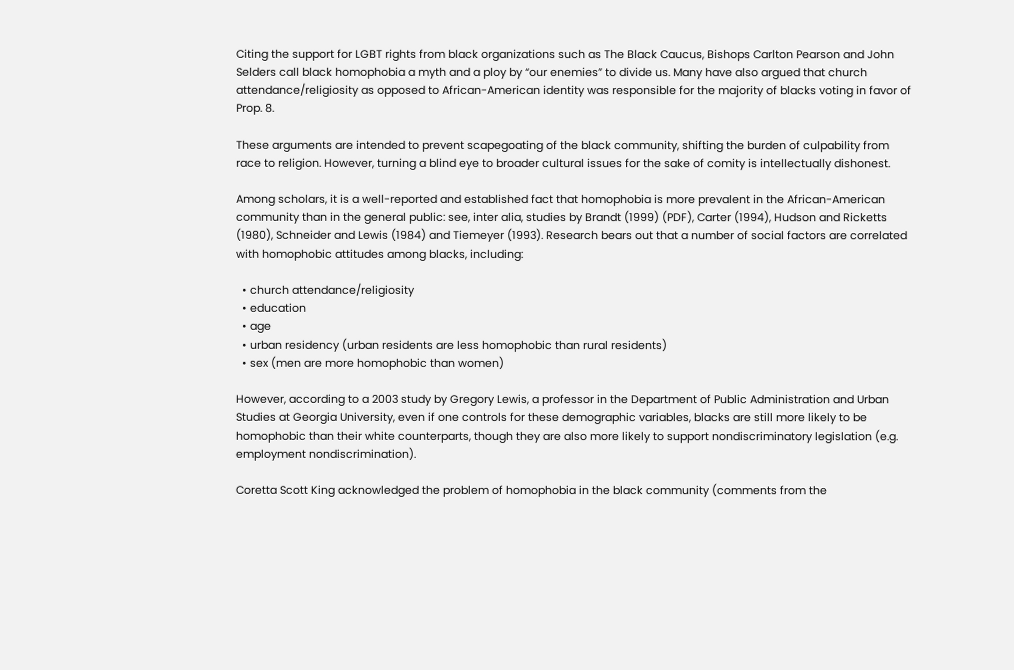Citing the support for LGBT rights from black organizations such as The Black Caucus, Bishops Carlton Pearson and John Selders call black homophobia a myth and a ploy by “our enemies” to divide us. Many have also argued that church attendance/religiosity as opposed to African-American identity was responsible for the majority of blacks voting in favor of Prop. 8.

These arguments are intended to prevent scapegoating of the black community, shifting the burden of culpability from race to religion. However, turning a blind eye to broader cultural issues for the sake of comity is intellectually dishonest.

Among scholars, it is a well-reported and established fact that homophobia is more prevalent in the African-American community than in the general public: see, inter alia, studies by Brandt (1999) (PDF), Carter (1994), Hudson and Ricketts (1980), Schneider and Lewis (1984) and Tiemeyer (1993). Research bears out that a number of social factors are correlated with homophobic attitudes among blacks, including:

  • church attendance/religiosity
  • education
  • age
  • urban residency (urban residents are less homophobic than rural residents)
  • sex (men are more homophobic than women)

However, according to a 2003 study by Gregory Lewis, a professor in the Department of Public Administration and Urban Studies at Georgia University, even if one controls for these demographic variables, blacks are still more likely to be homophobic than their white counterparts, though they are also more likely to support nondiscriminatory legislation (e.g. employment nondiscrimination).

Coretta Scott King acknowledged the problem of homophobia in the black community (comments from the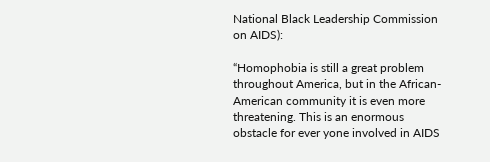National Black Leadership Commission on AIDS):

“Homophobia is still a great problem throughout America, but in the African-American community it is even more threatening. This is an enormous obstacle for ever yone involved in AIDS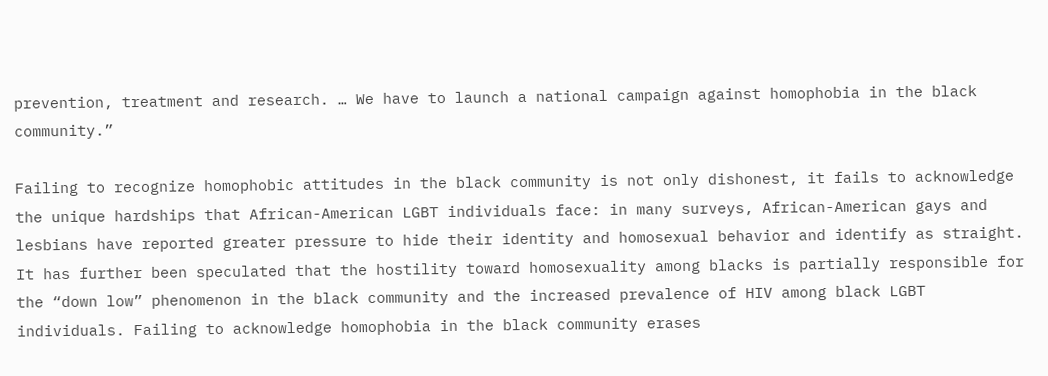prevention, treatment and research. … We have to launch a national campaign against homophobia in the black community.”

Failing to recognize homophobic attitudes in the black community is not only dishonest, it fails to acknowledge the unique hardships that African-American LGBT individuals face: in many surveys, African-American gays and lesbians have reported greater pressure to hide their identity and homosexual behavior and identify as straight. It has further been speculated that the hostility toward homosexuality among blacks is partially responsible for the “down low” phenomenon in the black community and the increased prevalence of HIV among black LGBT individuals. Failing to acknowledge homophobia in the black community erases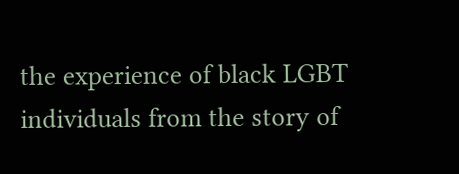the experience of black LGBT individuals from the story of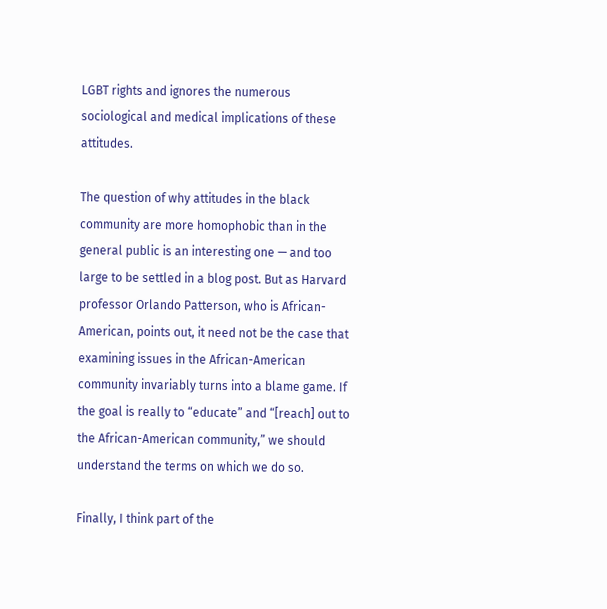LGBT rights and ignores the numerous sociological and medical implications of these attitudes.

The question of why attitudes in the black community are more homophobic than in the general public is an interesting one — and too large to be settled in a blog post. But as Harvard professor Orlando Patterson, who is African-American, points out, it need not be the case that examining issues in the African-American community invariably turns into a blame game. If the goal is really to “educate” and “[reach] out to the African-American community,” we should understand the terms on which we do so.

Finally, I think part of the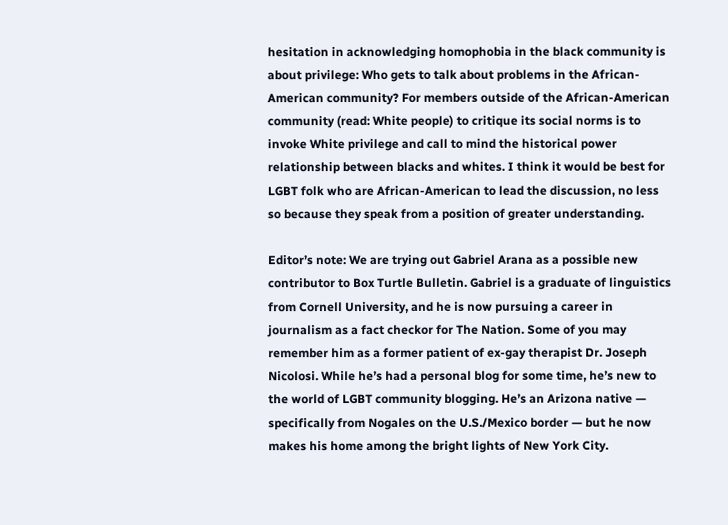hesitation in acknowledging homophobia in the black community is about privilege: Who gets to talk about problems in the African-American community? For members outside of the African-American community (read: White people) to critique its social norms is to invoke White privilege and call to mind the historical power relationship between blacks and whites. I think it would be best for LGBT folk who are African-American to lead the discussion, no less so because they speak from a position of greater understanding.

Editor’s note: We are trying out Gabriel Arana as a possible new contributor to Box Turtle Bulletin. Gabriel is a graduate of linguistics from Cornell University, and he is now pursuing a career in journalism as a fact checkor for The Nation. Some of you may remember him as a former patient of ex-gay therapist Dr. Joseph Nicolosi. While he’s had a personal blog for some time, he’s new to the world of LGBT community blogging. He’s an Arizona native — specifically from Nogales on the U.S./Mexico border — but he now makes his home among the bright lights of New York City.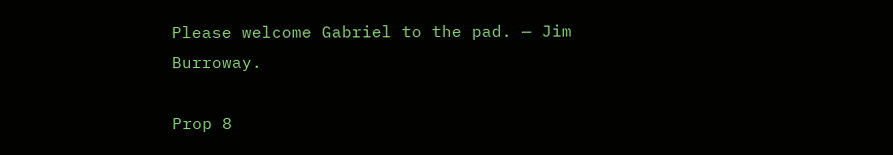Please welcome Gabriel to the pad. — Jim Burroway.

Prop 8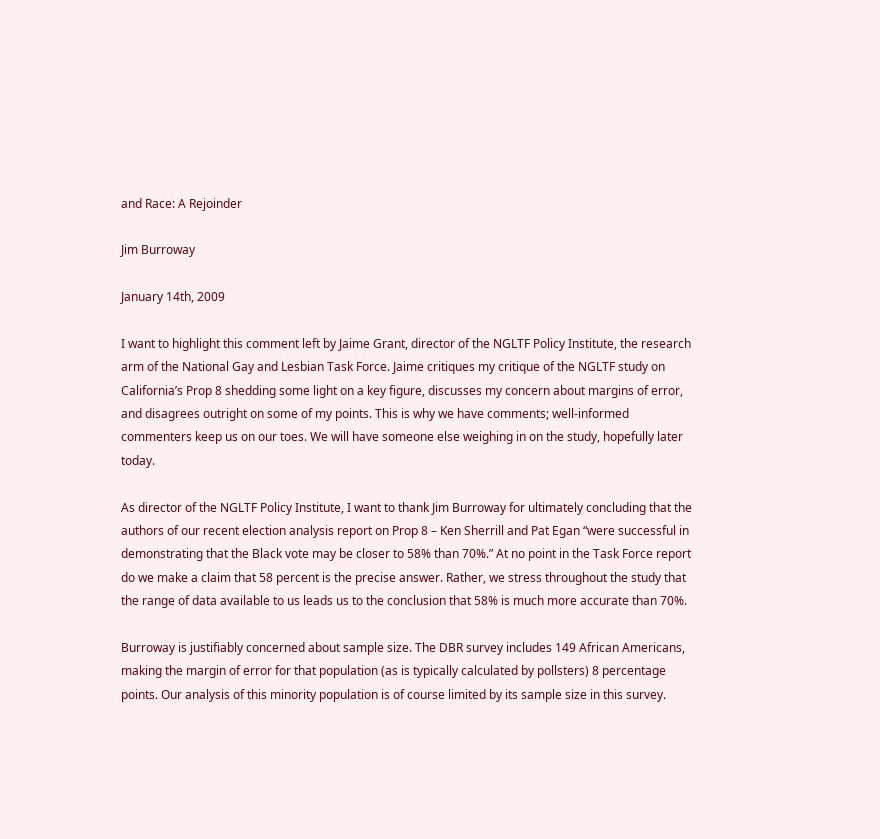and Race: A Rejoinder

Jim Burroway

January 14th, 2009

I want to highlight this comment left by Jaime Grant, director of the NGLTF Policy Institute, the research arm of the National Gay and Lesbian Task Force. Jaime critiques my critique of the NGLTF study on California’s Prop 8 shedding some light on a key figure, discusses my concern about margins of error, and disagrees outright on some of my points. This is why we have comments; well-informed commenters keep us on our toes. We will have someone else weighing in on the study, hopefully later today.

As director of the NGLTF Policy Institute, I want to thank Jim Burroway for ultimately concluding that the authors of our recent election analysis report on Prop 8 – Ken Sherrill and Pat Egan “were successful in demonstrating that the Black vote may be closer to 58% than 70%.” At no point in the Task Force report do we make a claim that 58 percent is the precise answer. Rather, we stress throughout the study that the range of data available to us leads us to the conclusion that 58% is much more accurate than 70%.

Burroway is justifiably concerned about sample size. The DBR survey includes 149 African Americans, making the margin of error for that population (as is typically calculated by pollsters) 8 percentage points. Our analysis of this minority population is of course limited by its sample size in this survey.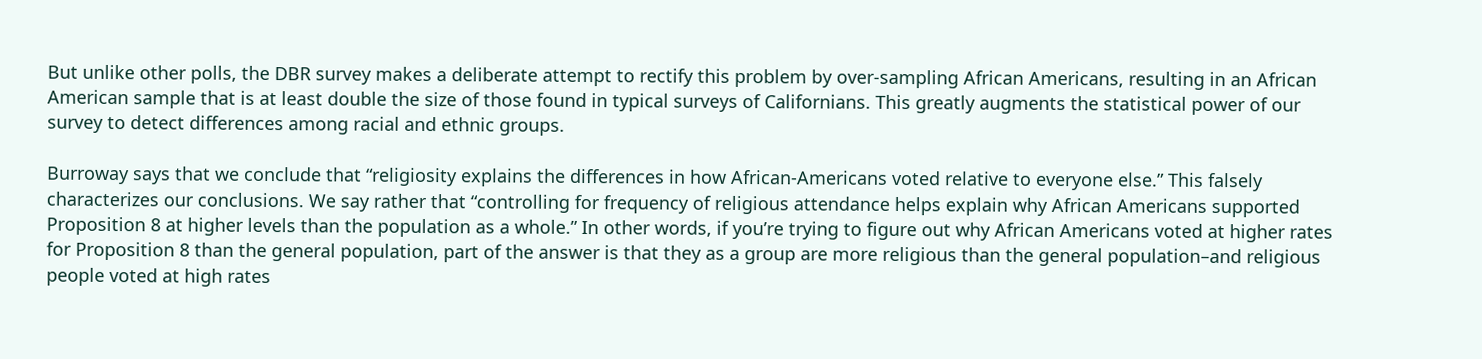But unlike other polls, the DBR survey makes a deliberate attempt to rectify this problem by over-sampling African Americans, resulting in an African American sample that is at least double the size of those found in typical surveys of Californians. This greatly augments the statistical power of our survey to detect differences among racial and ethnic groups.

Burroway says that we conclude that “religiosity explains the differences in how African-Americans voted relative to everyone else.” This falsely characterizes our conclusions. We say rather that “controlling for frequency of religious attendance helps explain why African Americans supported Proposition 8 at higher levels than the population as a whole.” In other words, if you’re trying to figure out why African Americans voted at higher rates for Proposition 8 than the general population, part of the answer is that they as a group are more religious than the general population–and religious people voted at high rates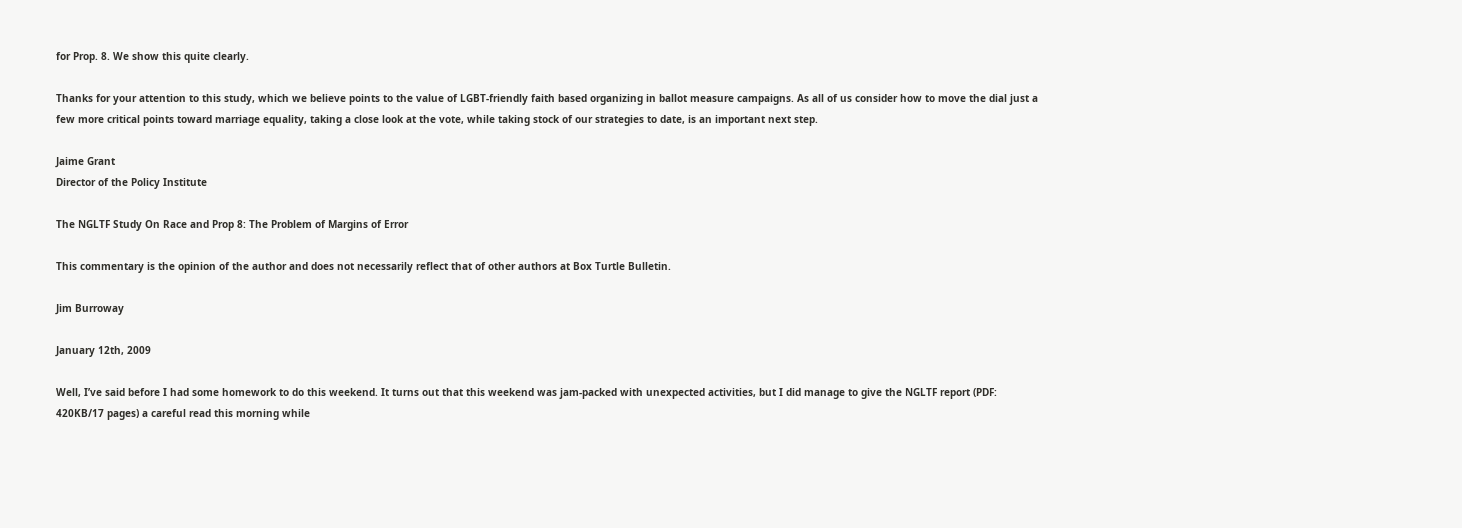for Prop. 8. We show this quite clearly.

Thanks for your attention to this study, which we believe points to the value of LGBT-friendly faith based organizing in ballot measure campaigns. As all of us consider how to move the dial just a few more critical points toward marriage equality, taking a close look at the vote, while taking stock of our strategies to date, is an important next step.

Jaime Grant
Director of the Policy Institute

The NGLTF Study On Race and Prop 8: The Problem of Margins of Error

This commentary is the opinion of the author and does not necessarily reflect that of other authors at Box Turtle Bulletin.

Jim Burroway

January 12th, 2009

Well, I’ve said before I had some homework to do this weekend. It turns out that this weekend was jam-packed with unexpected activities, but I did manage to give the NGLTF report (PDF: 420KB/17 pages) a careful read this morning while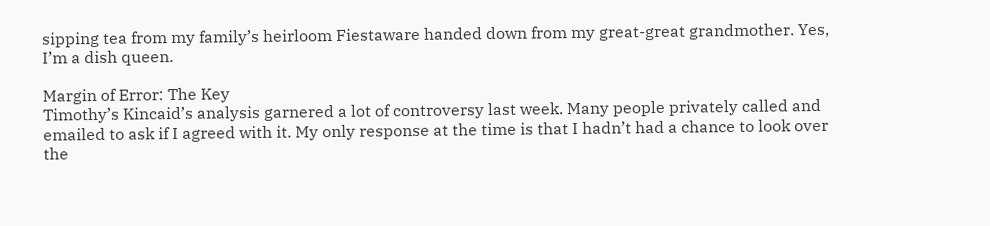sipping tea from my family’s heirloom Fiestaware handed down from my great-great grandmother. Yes, I’m a dish queen.

Margin of Error: The Key
Timothy’s Kincaid’s analysis garnered a lot of controversy last week. Many people privately called and emailed to ask if I agreed with it. My only response at the time is that I hadn’t had a chance to look over the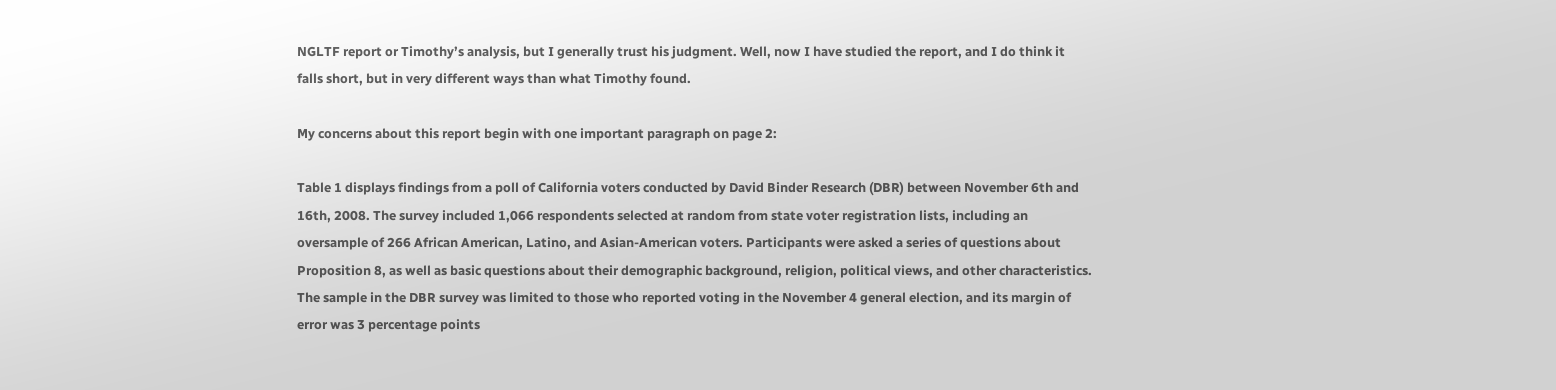NGLTF report or Timothy’s analysis, but I generally trust his judgment. Well, now I have studied the report, and I do think it falls short, but in very different ways than what Timothy found.

My concerns about this report begin with one important paragraph on page 2:

Table 1 displays findings from a poll of California voters conducted by David Binder Research (DBR) between November 6th and 16th, 2008. The survey included 1,066 respondents selected at random from state voter registration lists, including an oversample of 266 African American, Latino, and Asian‐American voters. Participants were asked a series of questions about Proposition 8, as well as basic questions about their demographic background, religion, political views, and other characteristics. The sample in the DBR survey was limited to those who reported voting in the November 4 general election, and its margin of error was 3 percentage points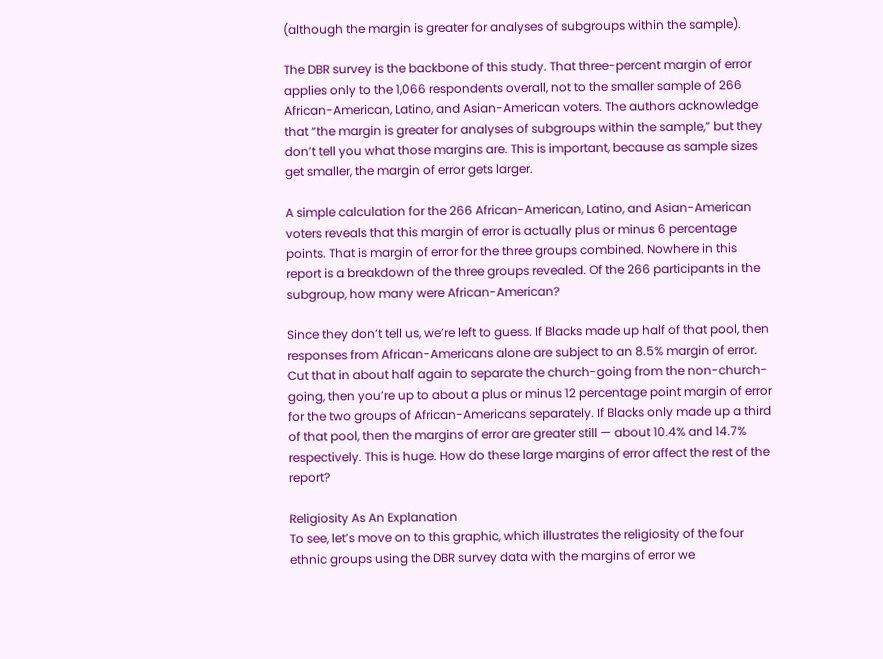(although the margin is greater for analyses of subgroups within the sample).

The DBR survey is the backbone of this study. That three-percent margin of error applies only to the 1,066 respondents overall, not to the smaller sample of 266 African-American, Latino, and Asian-American voters. The authors acknowledge that “the margin is greater for analyses of subgroups within the sample,” but they don’t tell you what those margins are. This is important, because as sample sizes get smaller, the margin of error gets larger.

A simple calculation for the 266 African-American, Latino, and Asian-American voters reveals that this margin of error is actually plus or minus 6 percentage points. That is margin of error for the three groups combined. Nowhere in this report is a breakdown of the three groups revealed. Of the 266 participants in the subgroup, how many were African-American?

Since they don’t tell us, we’re left to guess. If Blacks made up half of that pool, then responses from African-Americans alone are subject to an 8.5% margin of error. Cut that in about half again to separate the church-going from the non-church-going, then you’re up to about a plus or minus 12 percentage point margin of error for the two groups of African-Americans separately. If Blacks only made up a third of that pool, then the margins of error are greater still — about 10.4% and 14.7% respectively. This is huge. How do these large margins of error affect the rest of the report?

Religiosity As An Explanation
To see, let’s move on to this graphic, which illustrates the religiosity of the four ethnic groups using the DBR survey data with the margins of error we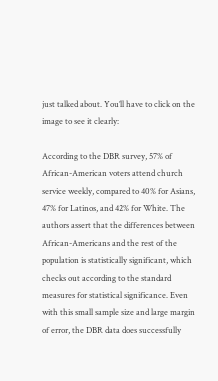just talked about. You’ll have to click on the image to see it clearly:

According to the DBR survey, 57% of African-American voters attend church service weekly, compared to 40% for Asians, 47% for Latinos, and 42% for White. The authors assert that the differences between African-Americans and the rest of the population is statistically significant, which checks out according to the standard measures for statistical significance. Even with this small sample size and large margin of error, the DBR data does successfully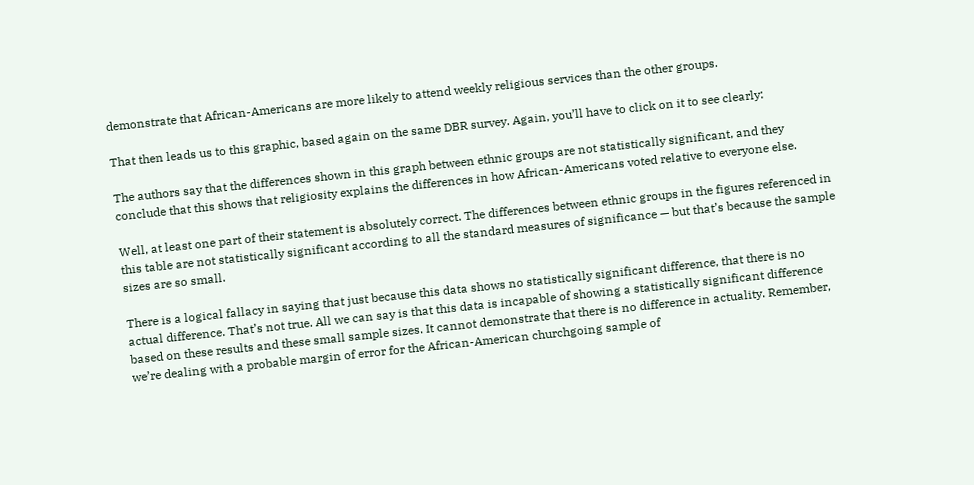demonstrate that African-Americans are more likely to attend weekly religious services than the other groups.

That then leads us to this graphic, based again on the same DBR survey. Again, you’ll have to click on it to see clearly:

The authors say that the differences shown in this graph between ethnic groups are not statistically significant, and they conclude that this shows that religiosity explains the differences in how African-Americans voted relative to everyone else.

Well, at least one part of their statement is absolutely correct. The differences between ethnic groups in the figures referenced in this table are not statistically significant according to all the standard measures of significance — but that’s because the sample sizes are so small.

There is a logical fallacy in saying that just because this data shows no statistically significant difference, that there is no actual difference. That’s not true. All we can say is that this data is incapable of showing a statistically significant difference based on these results and these small sample sizes. It cannot demonstrate that there is no difference in actuality. Remember, we’re dealing with a probable margin of error for the African-American churchgoing sample of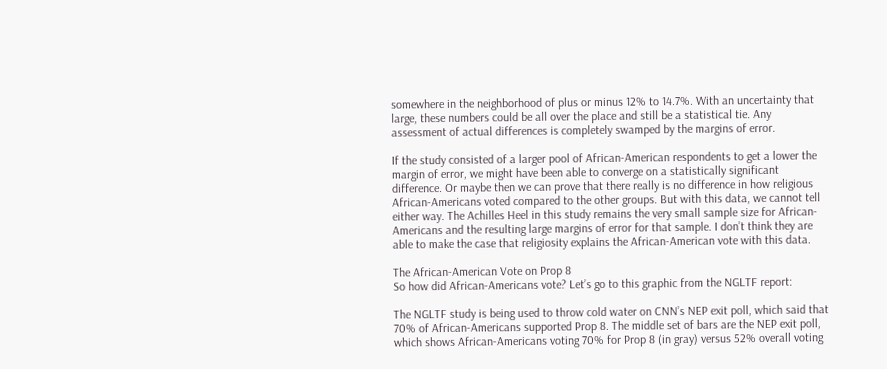somewhere in the neighborhood of plus or minus 12% to 14.7%. With an uncertainty that large, these numbers could be all over the place and still be a statistical tie. Any assessment of actual differences is completely swamped by the margins of error.

If the study consisted of a larger pool of African-American respondents to get a lower the margin of error, we might have been able to converge on a statistically significant difference. Or maybe then we can prove that there really is no difference in how religious African-Americans voted compared to the other groups. But with this data, we cannot tell either way. The Achilles Heel in this study remains the very small sample size for African-Americans and the resulting large margins of error for that sample. I don’t think they are able to make the case that religiosity explains the African-American vote with this data.

The African-American Vote on Prop 8
So how did African-Americans vote? Let’s go to this graphic from the NGLTF report:

The NGLTF study is being used to throw cold water on CNN’s NEP exit poll, which said that 70% of African-Americans supported Prop 8. The middle set of bars are the NEP exit poll, which shows African-Americans voting 70% for Prop 8 (in gray) versus 52% overall voting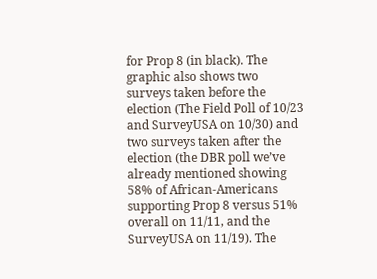for Prop 8 (in black). The graphic also shows two surveys taken before the election (The Field Poll of 10/23 and SurveyUSA on 10/30) and two surveys taken after the election (the DBR poll we’ve already mentioned showing 58% of African-Americans supporting Prop 8 versus 51% overall on 11/11, and the SurveyUSA on 11/19). The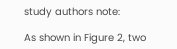study authors note:

As shown in Figure 2, two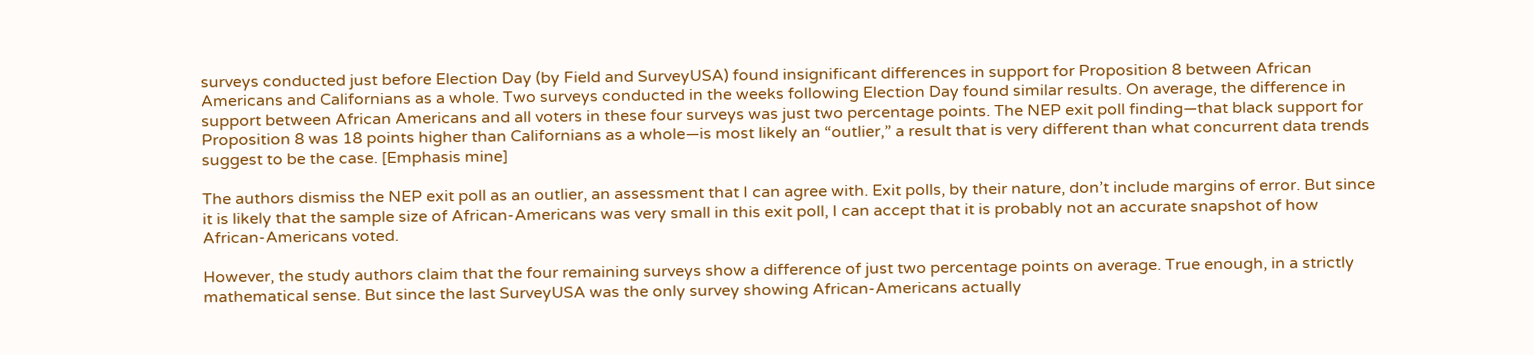surveys conducted just before Election Day (by Field and SurveyUSA) found insignificant differences in support for Proposition 8 between African Americans and Californians as a whole. Two surveys conducted in the weeks following Election Day found similar results. On average, the difference in support between African Americans and all voters in these four surveys was just two percentage points. The NEP exit poll finding—that black support for Proposition 8 was 18 points higher than Californians as a whole—is most likely an “outlier,” a result that is very different than what concurrent data trends suggest to be the case. [Emphasis mine]

The authors dismiss the NEP exit poll as an outlier, an assessment that I can agree with. Exit polls, by their nature, don’t include margins of error. But since it is likely that the sample size of African-Americans was very small in this exit poll, I can accept that it is probably not an accurate snapshot of how African-Americans voted.

However, the study authors claim that the four remaining surveys show a difference of just two percentage points on average. True enough, in a strictly mathematical sense. But since the last SurveyUSA was the only survey showing African-Americans actually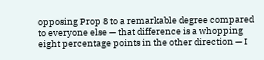opposing Prop 8 to a remarkable degree compared to everyone else — that difference is a whopping eight percentage points in the other direction — I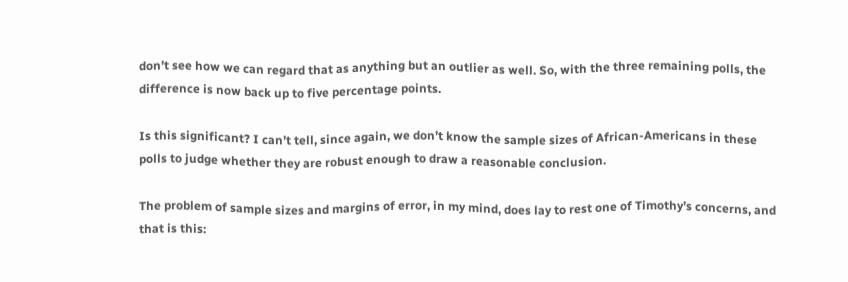don’t see how we can regard that as anything but an outlier as well. So, with the three remaining polls, the difference is now back up to five percentage points.

Is this significant? I can’t tell, since again, we don’t know the sample sizes of African-Americans in these polls to judge whether they are robust enough to draw a reasonable conclusion.

The problem of sample sizes and margins of error, in my mind, does lay to rest one of Timothy’s concerns, and that is this: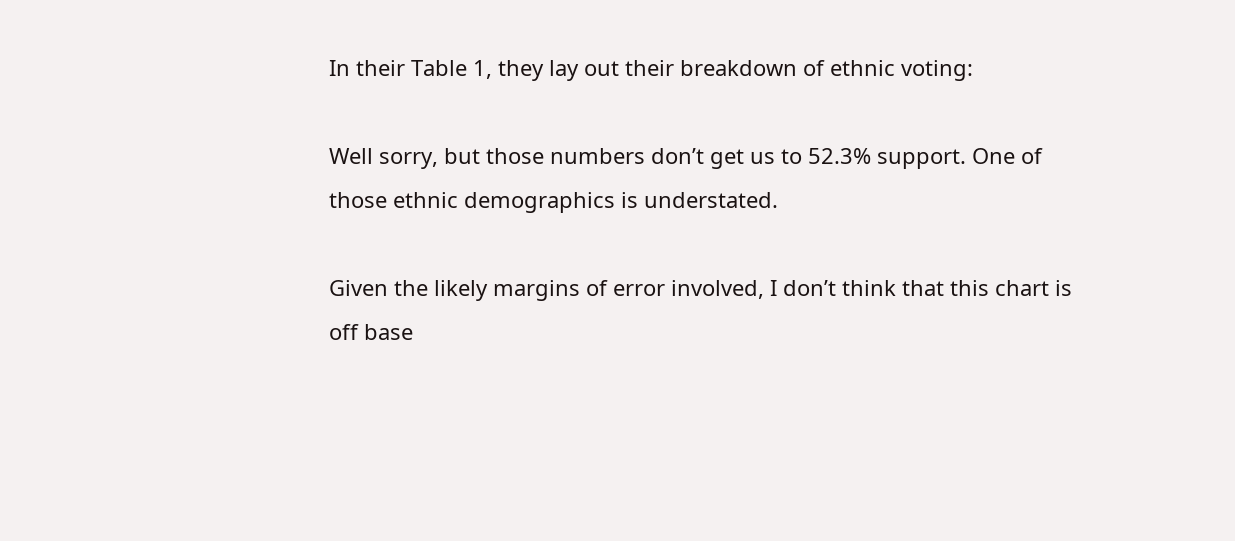In their Table 1, they lay out their breakdown of ethnic voting:

Well sorry, but those numbers don’t get us to 52.3% support. One of those ethnic demographics is understated.

Given the likely margins of error involved, I don’t think that this chart is off base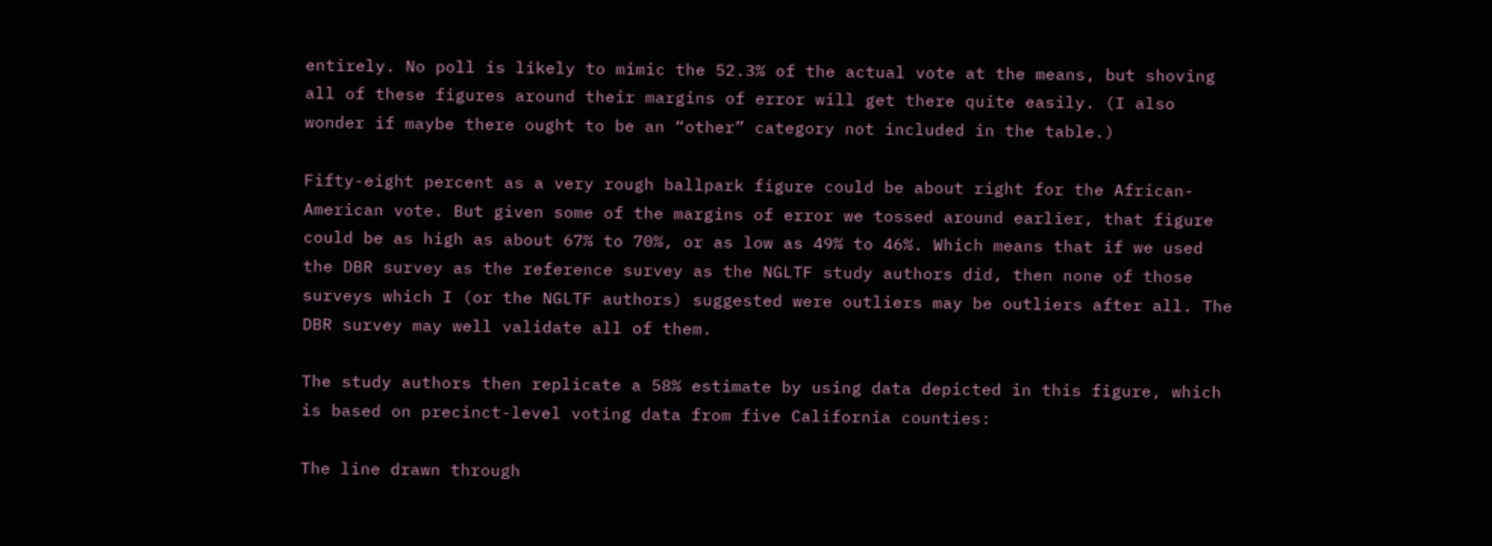entirely. No poll is likely to mimic the 52.3% of the actual vote at the means, but shoving all of these figures around their margins of error will get there quite easily. (I also wonder if maybe there ought to be an “other” category not included in the table.)

Fifty-eight percent as a very rough ballpark figure could be about right for the African-American vote. But given some of the margins of error we tossed around earlier, that figure could be as high as about 67% to 70%, or as low as 49% to 46%. Which means that if we used the DBR survey as the reference survey as the NGLTF study authors did, then none of those surveys which I (or the NGLTF authors) suggested were outliers may be outliers after all. The DBR survey may well validate all of them.

The study authors then replicate a 58% estimate by using data depicted in this figure, which is based on precinct-level voting data from five California counties:

The line drawn through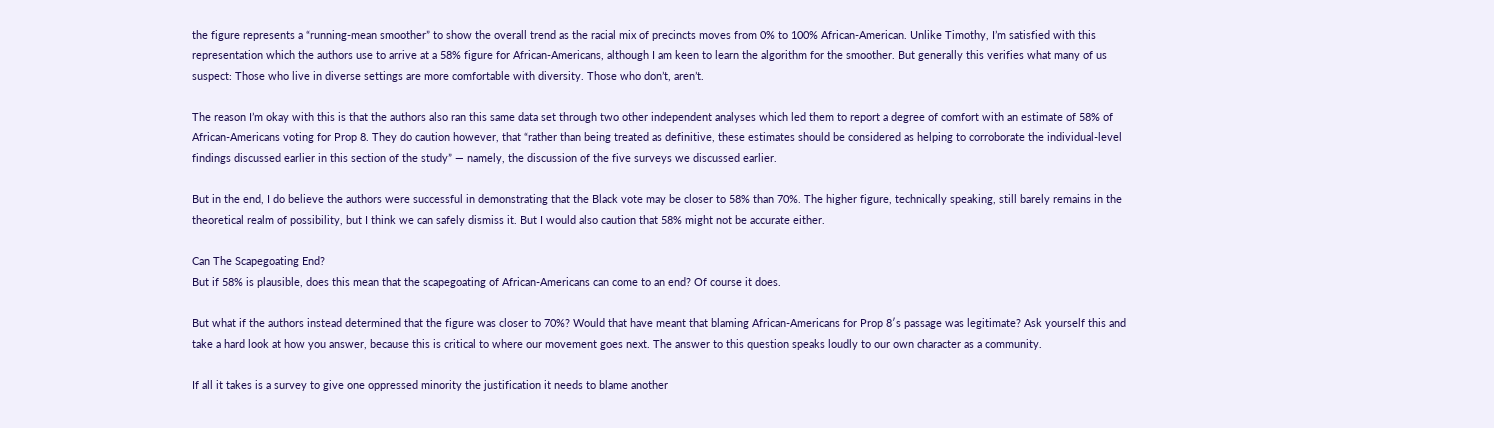the figure represents a “running-mean smoother” to show the overall trend as the racial mix of precincts moves from 0% to 100% African-American. Unlike Timothy, I’m satisfied with this representation which the authors use to arrive at a 58% figure for African-Americans, although I am keen to learn the algorithm for the smoother. But generally this verifies what many of us suspect: Those who live in diverse settings are more comfortable with diversity. Those who don’t, aren’t.

The reason I’m okay with this is that the authors also ran this same data set through two other independent analyses which led them to report a degree of comfort with an estimate of 58% of African-Americans voting for Prop 8. They do caution however, that “rather than being treated as definitive, these estimates should be considered as helping to corroborate the individual-level findings discussed earlier in this section of the study” — namely, the discussion of the five surveys we discussed earlier.

But in the end, I do believe the authors were successful in demonstrating that the Black vote may be closer to 58% than 70%. The higher figure, technically speaking, still barely remains in the theoretical realm of possibility, but I think we can safely dismiss it. But I would also caution that 58% might not be accurate either.

Can The Scapegoating End?
But if 58% is plausible, does this mean that the scapegoating of African-Americans can come to an end? Of course it does.

But what if the authors instead determined that the figure was closer to 70%? Would that have meant that blaming African-Americans for Prop 8′s passage was legitimate? Ask yourself this and take a hard look at how you answer, because this is critical to where our movement goes next. The answer to this question speaks loudly to our own character as a community.

If all it takes is a survey to give one oppressed minority the justification it needs to blame another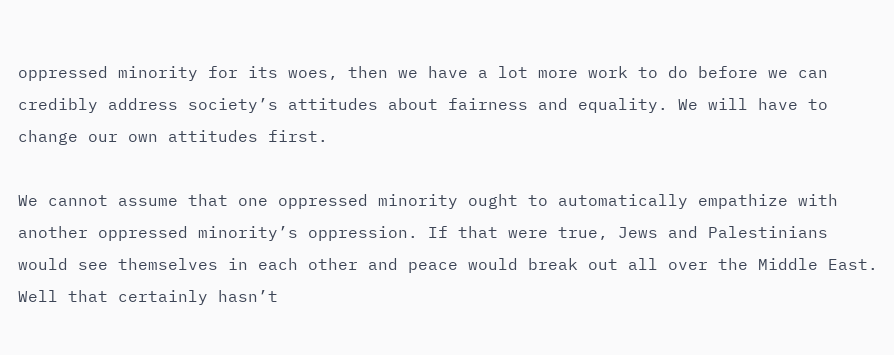oppressed minority for its woes, then we have a lot more work to do before we can credibly address society’s attitudes about fairness and equality. We will have to change our own attitudes first.

We cannot assume that one oppressed minority ought to automatically empathize with another oppressed minority’s oppression. If that were true, Jews and Palestinians would see themselves in each other and peace would break out all over the Middle East. Well that certainly hasn’t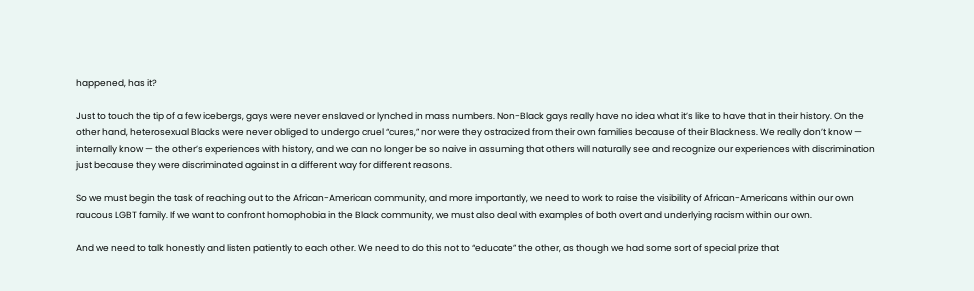happened, has it?

Just to touch the tip of a few icebergs, gays were never enslaved or lynched in mass numbers. Non-Black gays really have no idea what it’s like to have that in their history. On the other hand, heterosexual Blacks were never obliged to undergo cruel “cures,” nor were they ostracized from their own families because of their Blackness. We really don’t know — internally know — the other’s experiences with history, and we can no longer be so naive in assuming that others will naturally see and recognize our experiences with discrimination just because they were discriminated against in a different way for different reasons.

So we must begin the task of reaching out to the African-American community, and more importantly, we need to work to raise the visibility of African-Americans within our own raucous LGBT family. If we want to confront homophobia in the Black community, we must also deal with examples of both overt and underlying racism within our own.

And we need to talk honestly and listen patiently to each other. We need to do this not to “educate” the other, as though we had some sort of special prize that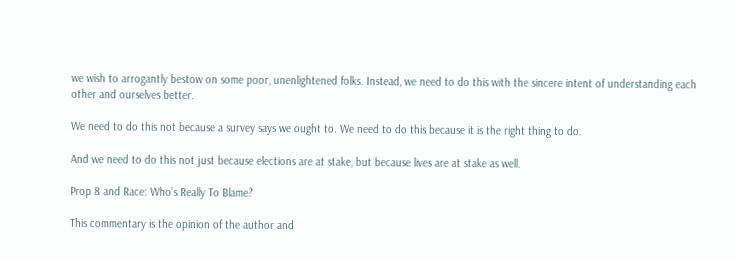we wish to arrogantly bestow on some poor, unenlightened folks. Instead, we need to do this with the sincere intent of understanding each other and ourselves better.

We need to do this not because a survey says we ought to. We need to do this because it is the right thing to do.

And we need to do this not just because elections are at stake, but because lives are at stake as well.

Prop 8 and Race: Who’s Really To Blame?

This commentary is the opinion of the author and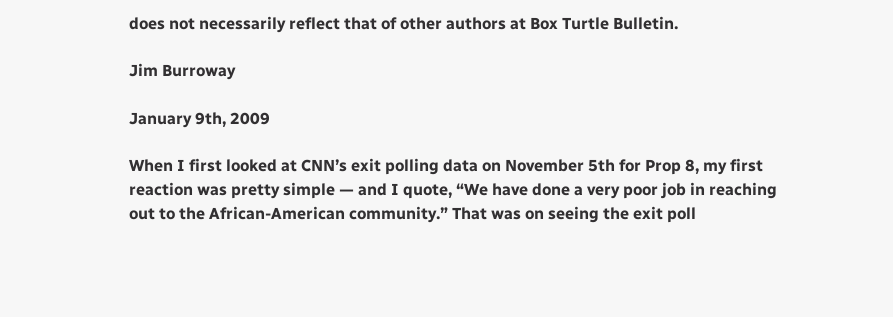does not necessarily reflect that of other authors at Box Turtle Bulletin.

Jim Burroway

January 9th, 2009

When I first looked at CNN’s exit polling data on November 5th for Prop 8, my first reaction was pretty simple — and I quote, “We have done a very poor job in reaching out to the African-American community.” That was on seeing the exit poll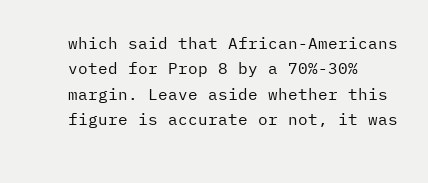which said that African-Americans voted for Prop 8 by a 70%-30% margin. Leave aside whether this figure is accurate or not, it was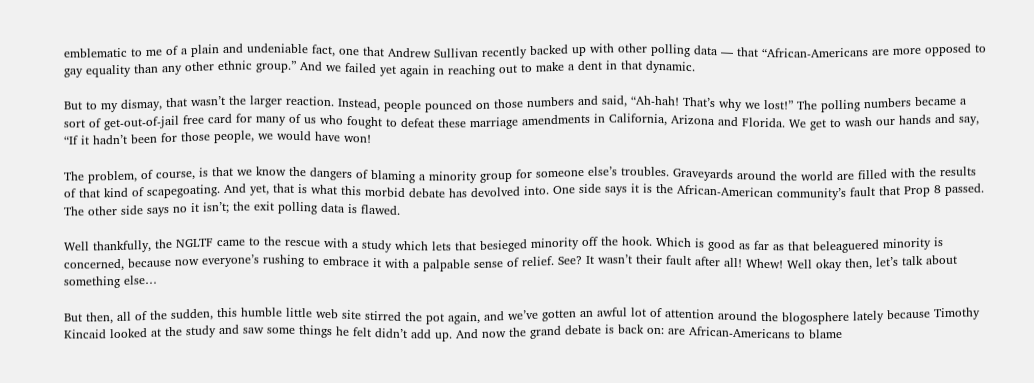emblematic to me of a plain and undeniable fact, one that Andrew Sullivan recently backed up with other polling data — that “African-Americans are more opposed to gay equality than any other ethnic group.” And we failed yet again in reaching out to make a dent in that dynamic.

But to my dismay, that wasn’t the larger reaction. Instead, people pounced on those numbers and said, “Ah-hah! That’s why we lost!” The polling numbers became a sort of get-out-of-jail free card for many of us who fought to defeat these marriage amendments in California, Arizona and Florida. We get to wash our hands and say, “If it hadn’t been for those people, we would have won!

The problem, of course, is that we know the dangers of blaming a minority group for someone else’s troubles. Graveyards around the world are filled with the results of that kind of scapegoating. And yet, that is what this morbid debate has devolved into. One side says it is the African-American community’s fault that Prop 8 passed. The other side says no it isn’t; the exit polling data is flawed.

Well thankfully, the NGLTF came to the rescue with a study which lets that besieged minority off the hook. Which is good as far as that beleaguered minority is concerned, because now everyone’s rushing to embrace it with a palpable sense of relief. See? It wasn’t their fault after all! Whew! Well okay then, let’s talk about something else…

But then, all of the sudden, this humble little web site stirred the pot again, and we’ve gotten an awful lot of attention around the blogosphere lately because Timothy Kincaid looked at the study and saw some things he felt didn’t add up. And now the grand debate is back on: are African-Americans to blame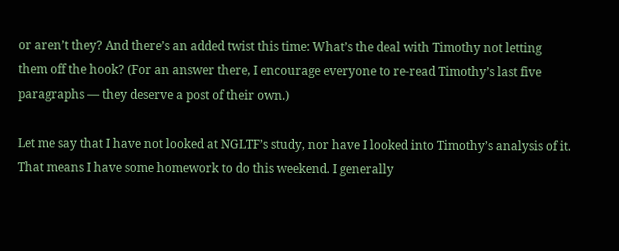or aren’t they? And there’s an added twist this time: What’s the deal with Timothy not letting them off the hook? (For an answer there, I encourage everyone to re-read Timothy’s last five paragraphs — they deserve a post of their own.)

Let me say that I have not looked at NGLTF’s study, nor have I looked into Timothy’s analysis of it. That means I have some homework to do this weekend. I generally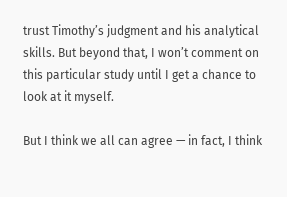trust Timothy’s judgment and his analytical skills. But beyond that, I won’t comment on this particular study until I get a chance to look at it myself.

But I think we all can agree — in fact, I think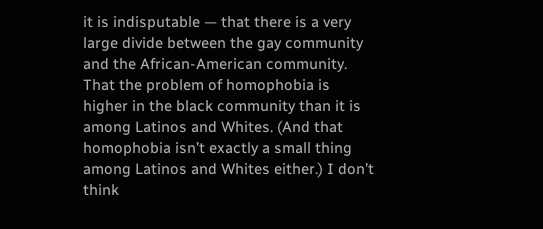it is indisputable — that there is a very large divide between the gay community and the African-American community. That the problem of homophobia is higher in the black community than it is among Latinos and Whites. (And that homophobia isn’t exactly a small thing among Latinos and Whites either.) I don’t think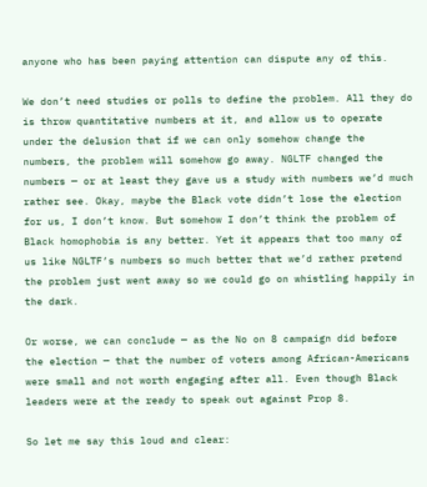anyone who has been paying attention can dispute any of this.

We don’t need studies or polls to define the problem. All they do is throw quantitative numbers at it, and allow us to operate under the delusion that if we can only somehow change the numbers, the problem will somehow go away. NGLTF changed the numbers — or at least they gave us a study with numbers we’d much rather see. Okay, maybe the Black vote didn’t lose the election for us, I don’t know. But somehow I don’t think the problem of Black homophobia is any better. Yet it appears that too many of us like NGLTF’s numbers so much better that we’d rather pretend the problem just went away so we could go on whistling happily in the dark.

Or worse, we can conclude — as the No on 8 campaign did before the election — that the number of voters among African-Americans were small and not worth engaging after all. Even though Black leaders were at the ready to speak out against Prop 8.

So let me say this loud and clear: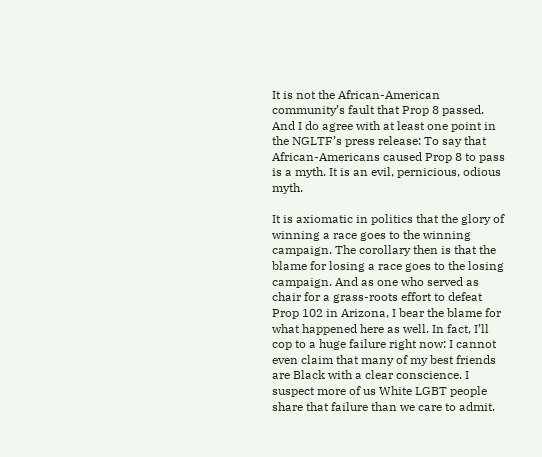It is not the African-American community’s fault that Prop 8 passed. And I do agree with at least one point in the NGLTF’s press release: To say that African-Americans caused Prop 8 to pass is a myth. It is an evil, pernicious, odious myth.

It is axiomatic in politics that the glory of winning a race goes to the winning campaign. The corollary then is that the blame for losing a race goes to the losing campaign. And as one who served as chair for a grass-roots effort to defeat Prop 102 in Arizona, I bear the blame for what happened here as well. In fact, I’ll cop to a huge failure right now: I cannot even claim that many of my best friends are Black with a clear conscience. I suspect more of us White LGBT people share that failure than we care to admit.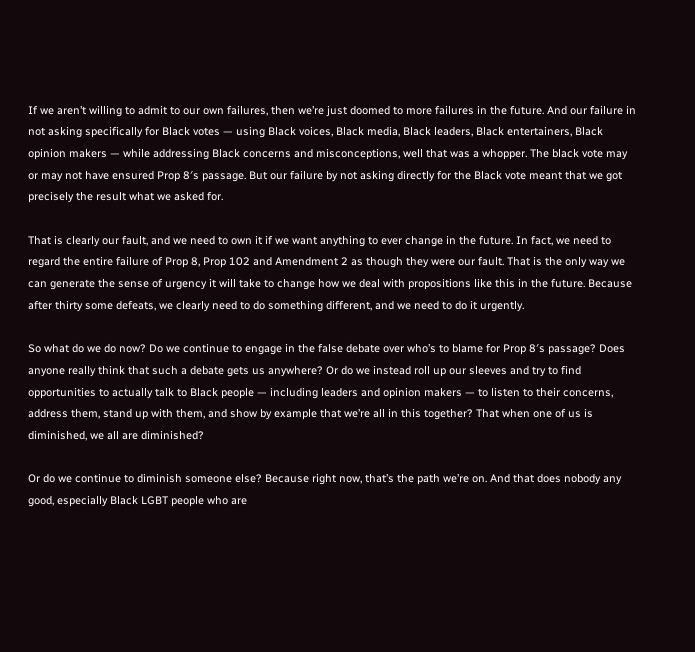If we aren’t willing to admit to our own failures, then we’re just doomed to more failures in the future. And our failure in not asking specifically for Black votes — using Black voices, Black media, Black leaders, Black entertainers, Black opinion makers — while addressing Black concerns and misconceptions, well that was a whopper. The black vote may or may not have ensured Prop 8′s passage. But our failure by not asking directly for the Black vote meant that we got precisely the result what we asked for.

That is clearly our fault, and we need to own it if we want anything to ever change in the future. In fact, we need to regard the entire failure of Prop 8, Prop 102 and Amendment 2 as though they were our fault. That is the only way we can generate the sense of urgency it will take to change how we deal with propositions like this in the future. Because after thirty some defeats, we clearly need to do something different, and we need to do it urgently.

So what do we do now? Do we continue to engage in the false debate over who’s to blame for Prop 8′s passage? Does anyone really think that such a debate gets us anywhere? Or do we instead roll up our sleeves and try to find opportunities to actually talk to Black people — including leaders and opinion makers — to listen to their concerns, address them, stand up with them, and show by example that we’re all in this together? That when one of us is diminished, we all are diminished?

Or do we continue to diminish someone else? Because right now, that’s the path we’re on. And that does nobody any good, especially Black LGBT people who are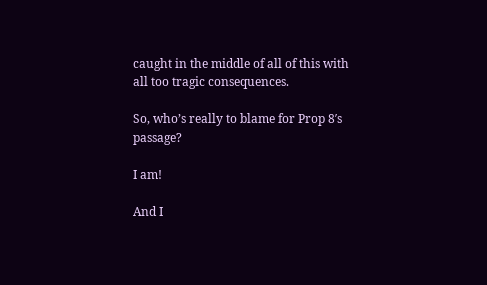caught in the middle of all of this with all too tragic consequences.

So, who’s really to blame for Prop 8′s passage?

I am!

And I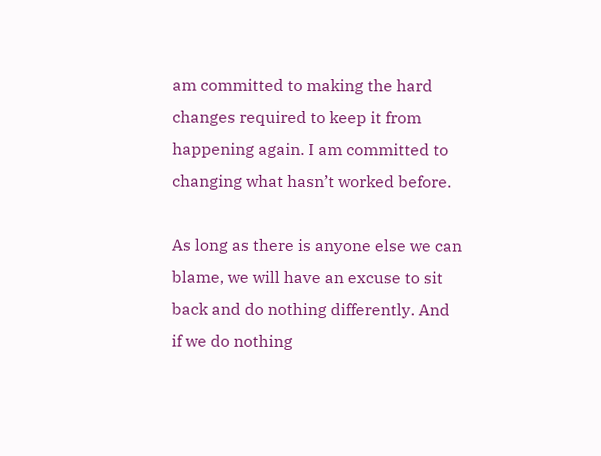am committed to making the hard changes required to keep it from happening again. I am committed to changing what hasn’t worked before.

As long as there is anyone else we can blame, we will have an excuse to sit back and do nothing differently. And if we do nothing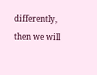differently, then we will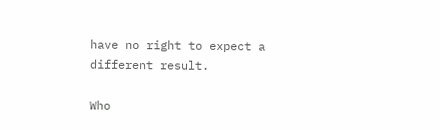have no right to expect a different result.

Who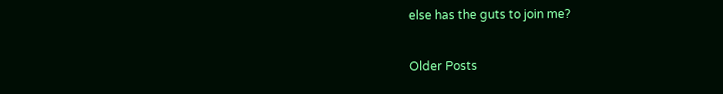else has the guts to join me?

Older Posts